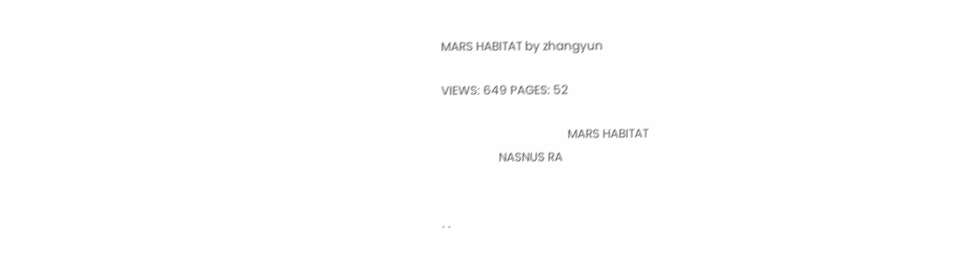MARS HABITAT by zhangyun

VIEWS: 649 PAGES: 52

                                          MARS HABITAT
                   NASNUS RA


. .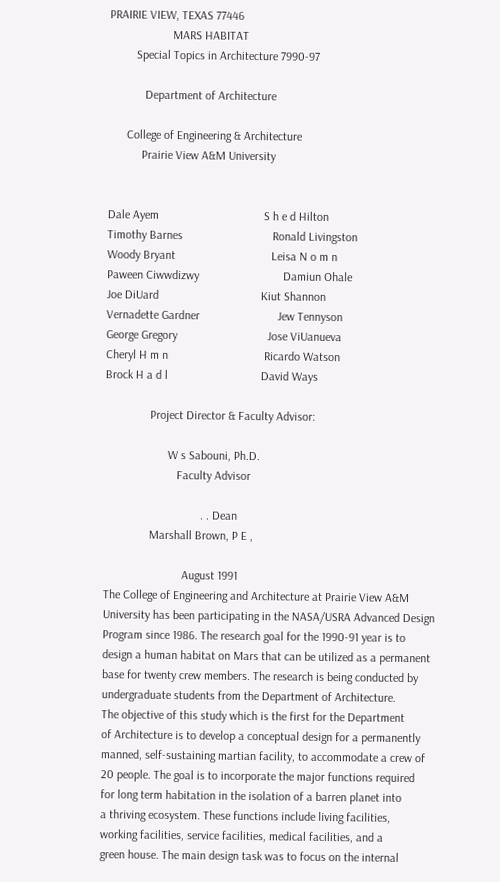PRAIRIE VIEW, TEXAS 77446
                     MARS HABITAT
         Special Topics in Architecture 7990-97

            Department of Architecture

      College of Engineering & Architecture
           Prairie View A&M University


Dale Ayem                                   S h e d Hilton
Timothy Barnes                              Ronald Livingston
Woody Bryant                                Leisa N o m n
Paween Ciwwdizwy                            Damiun Ohale
Joe DiUard                                  Kiut Shannon
Vernadette Gardner                          Jew Tennyson
George Gregory                              Jose ViUanueva
Cheryl H m n                                Ricardo Watson
Brock H a d l                               David Ways

               Project Director & Faculty Advisor:

                     W s Sabouni, Ph.D.
                        Faculty Advisor

                                . . Dean
               Marshall Brown, P E ,

                          August 1991
The College of Engineering and Architecture at Prairie View A&M
University has been participating in the NASA/USRA Advanced Design
Program since 1986. The research goal for the 1990-91 year is to
design a human habitat on Mars that can be utilized as a permanent
base for twenty crew members. The research is being conducted by
undergraduate students from the Department of Architecture.
The objective of this study which is the first for the Department
of Architecture is to develop a conceptual design for a permanently
manned, self-sustaining martian facility, to accommodate a crew of
20 people. The goal is to incorporate the major functions required
for long term habitation in the isolation of a barren planet into
a thriving ecosystem. These functions include living facilities,
working facilities, service facilities, medical facilities, and a
green house. The main design task was to focus on the internal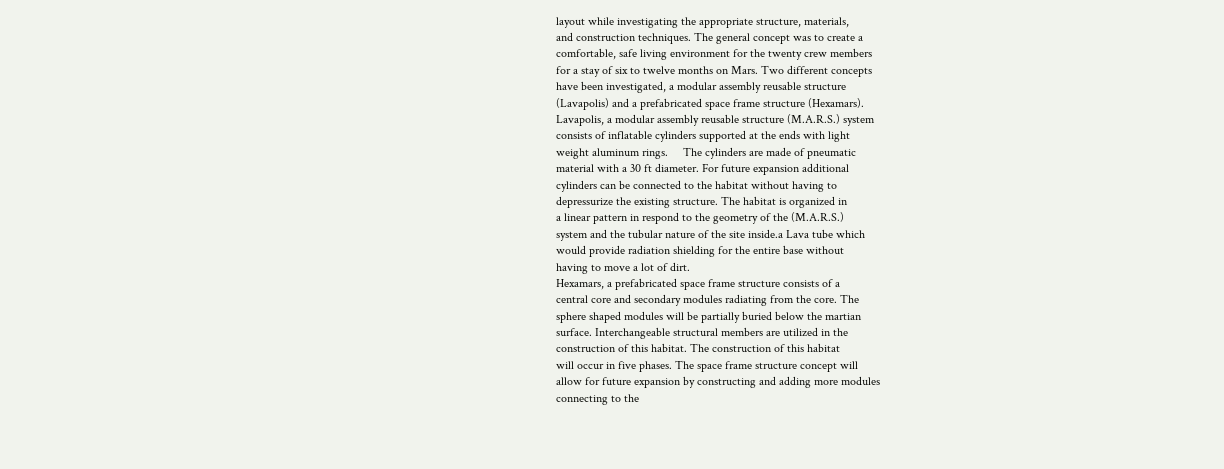layout while investigating the appropriate structure, materials,
and construction techniques. The general concept was to create a
comfortable, safe living environment for the twenty crew members
for a stay of six to twelve months on Mars. Two different concepts
have been investigated, a modular assembly reusable structure
(Lavapolis) and a prefabricated space frame structure (Hexamars).
Lavapolis, a modular assembly reusable structure (M.A.R.S.) system
consists of inflatable cylinders supported at the ends with light
weight aluminum rings.     The cylinders are made of pneumatic
material with a 30 ft diameter. For future expansion additional
cylinders can be connected to the habitat without having to
depressurize the existing structure. The habitat is organized in
a linear pattern in respond to the geometry of the (M.A.R.S.)
system and the tubular nature of the site inside.a Lava tube which
would provide radiation shielding for the entire base without
having to move a lot of dirt.
Hexamars, a prefabricated space frame structure consists of a
central core and secondary modules radiating from the core. The
sphere shaped modules will be partially buried below the martian
surface. Interchangeable structural members are utilized in the
construction of this habitat. The construction of this habitat
will occur in five phases. The space frame structure concept will
allow for future expansion by constructing and adding more modules
connecting to the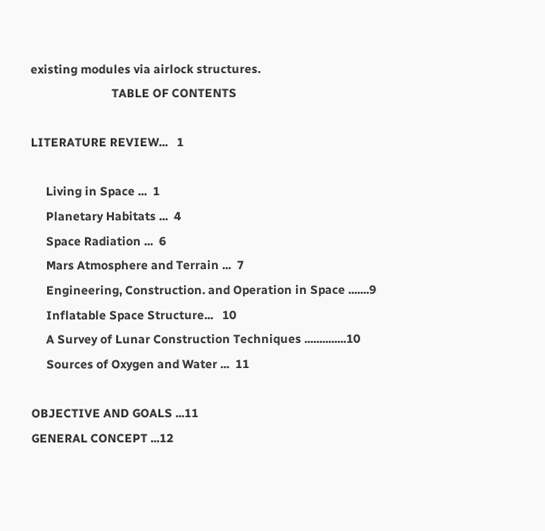existing modules via airlock structures.
                           TABLE OF CONTENTS

LITERATURE REVIEW...   1

     Living in Space ...  1
     Planetary Habitats ...  4
     Space Radiation ...  6
     Mars Atmosphere and Terrain ...  7
     Engineering, Construction. and Operation in Space .......9
     Inflatable Space Structure...   10
     A Survey of Lunar Construction Techniques ..............10
     Sources of Oxygen and Water ...  11

OBJECTIVE AND GOALS ...11
GENERAL CONCEPT ...12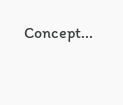Concept...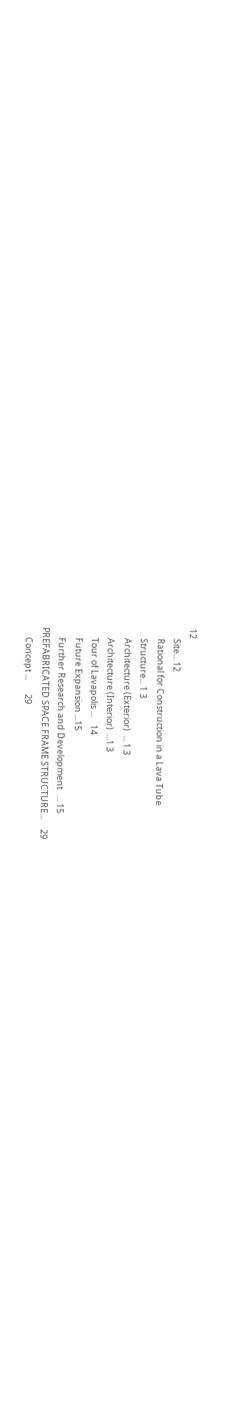12
     Site... 12
     Rational for Construction in a Lava Tube
     Structure... 1 3
     Architecture (Exterior)  ... 1 3
     Architecture (Interior)  ...1 3
     Tour of Lavapolis ...    14
     Future Expansion ...15
     Further Research and Development   ... 15
PREFABRICATED SPACE FRAME STRUCTURE...     29
     Concept ...       29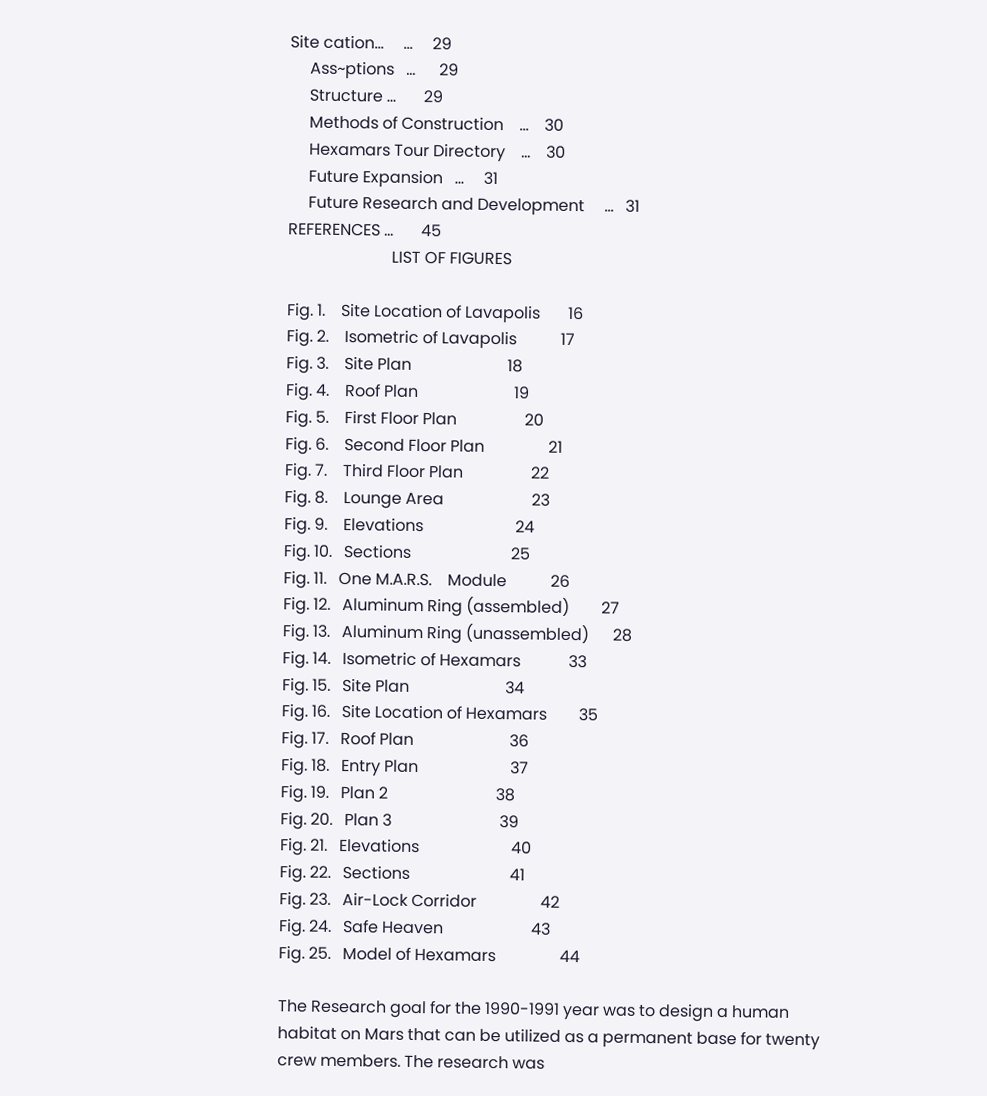Site cation...     ...     29
     Ass~ptions   ...      29
     Structure ...       29
     Methods of Construction    ...    30
     Hexamars Tour Directory    ...    30
     Future Expansion   ...     31
     Future Research and Development     ...   31
REFERENCES ...       45
                          LIST OF FIGURES

Fig. 1.    Site Location of Lavapolis       16
Fig. 2.    Isometric of Lavapolis           17
Fig. 3.    Site Plan                        18
Fig. 4.    Roof Plan                        19
Fig. 5.    First Floor Plan                 20
Fig. 6.    Second Floor Plan                21
Fig. 7.    Third Floor Plan                 22
Fig. 8.    Lounge Area                      23
Fig. 9.    Elevations                       24
Fig. 10.   Sections                         25
Fig. 11.   One M.A.R.S.    Module           26
Fig. 12.   Aluminum Ring (assembled)        27
Fig. 13.   Aluminum Ring (unassembled)      28
Fig. 14.   Isometric of Hexamars            33
Fig. 15.   Site Plan                        34
Fig. 16.   Site Location of Hexamars        35
Fig. 17.   Roof Plan                        36
Fig. 18.   Entry Plan                       37
Fig. 19.   Plan 2                           38
Fig. 20.   Plan 3                           39
Fig. 21.   Elevations                       40
Fig. 22.   Sections                         41
Fig. 23.   Air-Lock Corridor                42
Fig. 24.   Safe Heaven                      43
Fig. 25.   Model of Hexamars                44

The Research goal for the 1990-1991 year was to design a human
habitat on Mars that can be utilized as a permanent base for twenty
crew members. The research was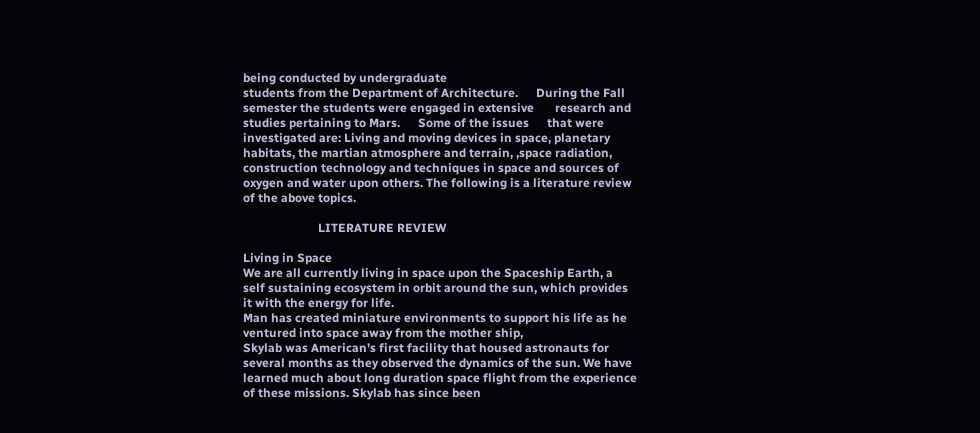being conducted by undergraduate
students from the Department of Architecture.      During the Fall
semester the students were engaged in extensive       research and
studies pertaining to Mars.      Some of the issues      that were
investigated are: Living and moving devices in space, planetary
habitats, the martian atmosphere and terrain, ,space radiation,
construction technology and techniques in space and sources of
oxygen and water upon others. The following is a literature review
of the above topics.

                         LITERATURE REVIEW

Living in Space
We are all currently living in space upon the Spaceship Earth, a
self sustaining ecosystem in orbit around the sun, which provides
it with the energy for life.
Man has created miniature environments to support his life as he
ventured into space away from the mother ship,
Skylab was American's first facility that housed astronauts for
several months as they observed the dynamics of the sun. We have
learned much about long duration space flight from the experience
of these missions. Skylab has since been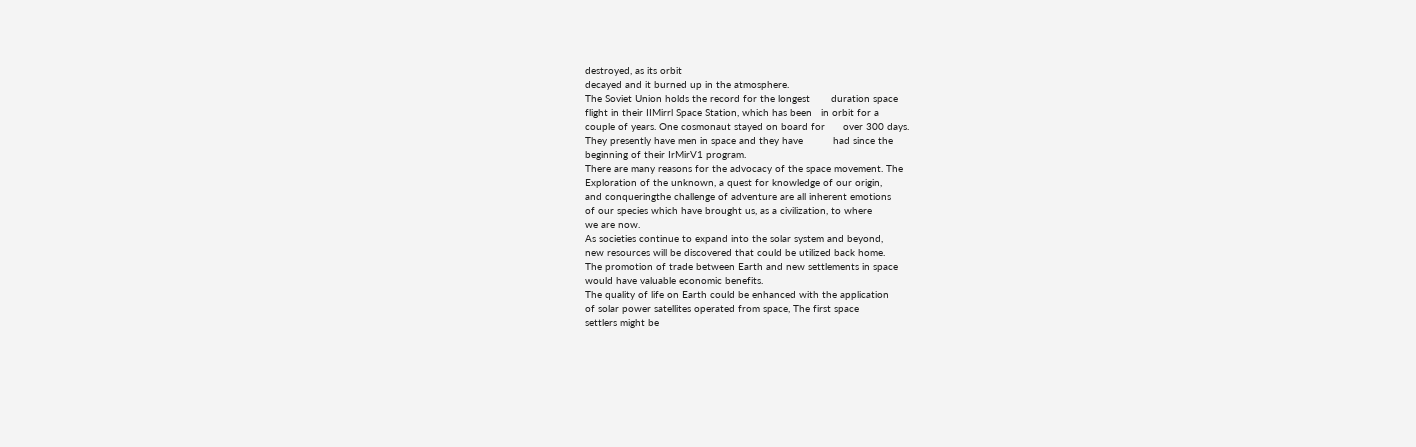destroyed, as its orbit
decayed and it burned up in the atmosphere.
The Soviet Union holds the record for the longest       duration space
flight in their IIMirrl Space Station, which has been   in orbit for a
couple of years. One cosmonaut stayed on board for      over 300 days.
They presently have men in space and they have          had since the
beginning of their IrMirV1 program.
There are many reasons for the advocacy of the space movement. The
Exploration of the unknown, a quest for knowledge of our origin,
and conqueringthe challenge of adventure are all inherent emotions
of our species which have brought us, as a civilization, to where
we are now.
As societies continue to expand into the solar system and beyond,
new resources will be discovered that could be utilized back home.
The promotion of trade between Earth and new settlements in space
would have valuable economic benefits.
The quality of life on Earth could be enhanced with the application
of solar power satellites operated from space, The first space
settlers might be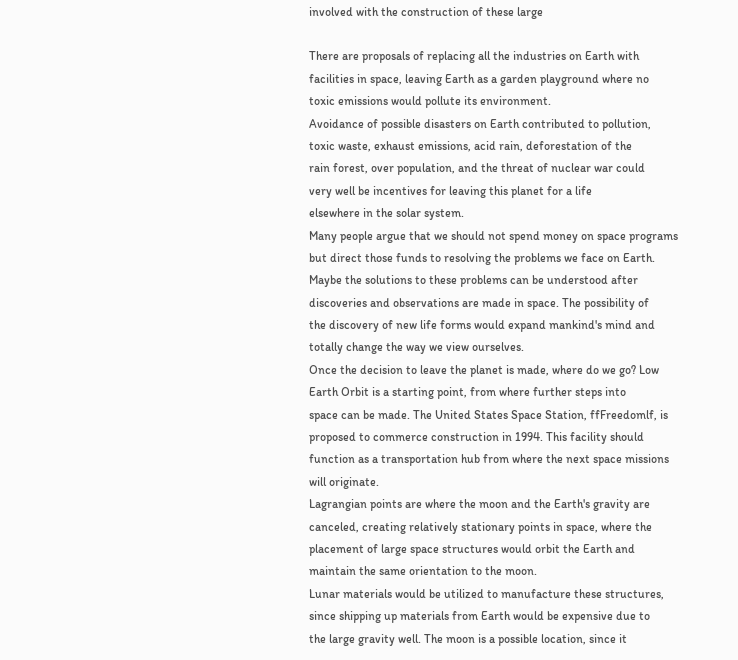involved with the construction of these large

There are proposals of replacing all the industries on Earth with
facilities in space, leaving Earth as a garden playground where no
toxic emissions would pollute its environment.
Avoidance of possible disasters on Earth contributed to pollution,
toxic waste, exhaust emissions, acid rain, deforestation of the
rain forest, over population, and the threat of nuclear war could
very well be incentives for leaving this planet for a life
elsewhere in the solar system.
Many people argue that we should not spend money on space programs
but direct those funds to resolving the problems we face on Earth.
Maybe the solutions to these problems can be understood after
discoveries and observations are made in space. The possibility of
the discovery of new life forms would expand mankind's mind and
totally change the way we view ourselves.
Once the decision to leave the planet is made, where do we go? Low
Earth Orbit is a starting point, from where further steps into
space can be made. The United States Space Station, ffFreedomlf, is
proposed to commerce construction in 1994. This facility should
function as a transportation hub from where the next space missions
will originate.
Lagrangian points are where the moon and the Earth's gravity are
canceled, creating relatively stationary points in space, where the
placement of large space structures would orbit the Earth and
maintain the same orientation to the moon.
Lunar materials would be utilized to manufacture these structures,
since shipping up materials from Earth would be expensive due to
the large gravity well. The moon is a possible location, since it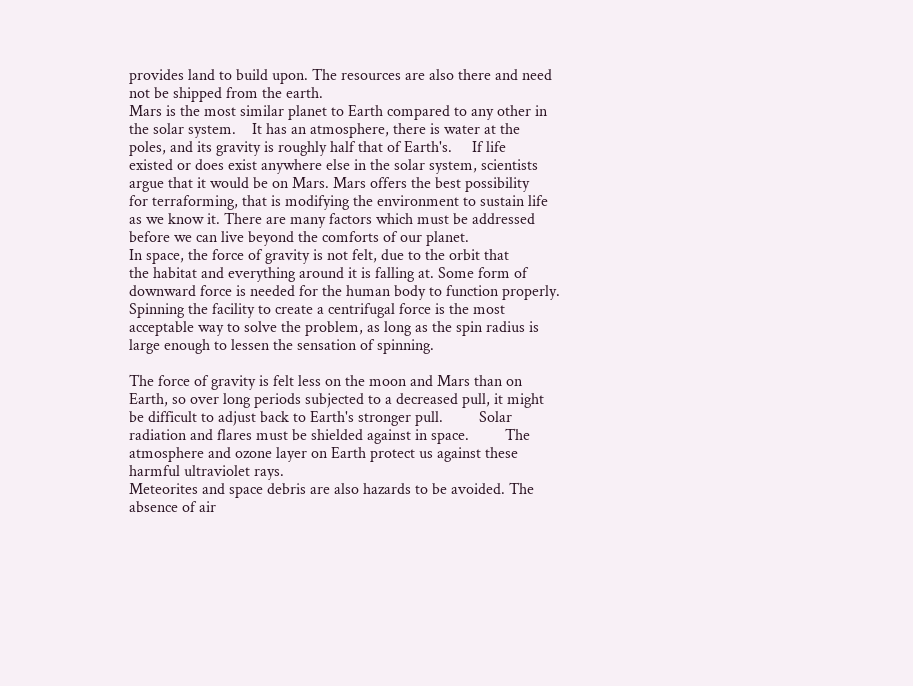provides land to build upon. The resources are also there and need
not be shipped from the earth.
Mars is the most similar planet to Earth compared to any other in
the solar system.    It has an atmosphere, there is water at the
poles, and its gravity is roughly half that of Earth's.     If life
existed or does exist anywhere else in the solar system, scientists
argue that it would be on Mars. Mars offers the best possibility
for terraforming, that is modifying the environment to sustain life
as we know it. There are many factors which must be addressed
before we can live beyond the comforts of our planet.
In space, the force of gravity is not felt, due to the orbit that
the habitat and everything around it is falling at. Some form of
downward force is needed for the human body to function properly.
Spinning the facility to create a centrifugal force is the most
acceptable way to solve the problem, as long as the spin radius is
large enough to lessen the sensation of spinning.

The force of gravity is felt less on the moon and Mars than on
Earth, so over long periods subjected to a decreased pull, it might
be difficult to adjust back to Earth's stronger pull.         Solar
radiation and flares must be shielded against in space.         The
atmosphere and ozone layer on Earth protect us against these
harmful ultraviolet rays.
Meteorites and space debris are also hazards to be avoided. The
absence of air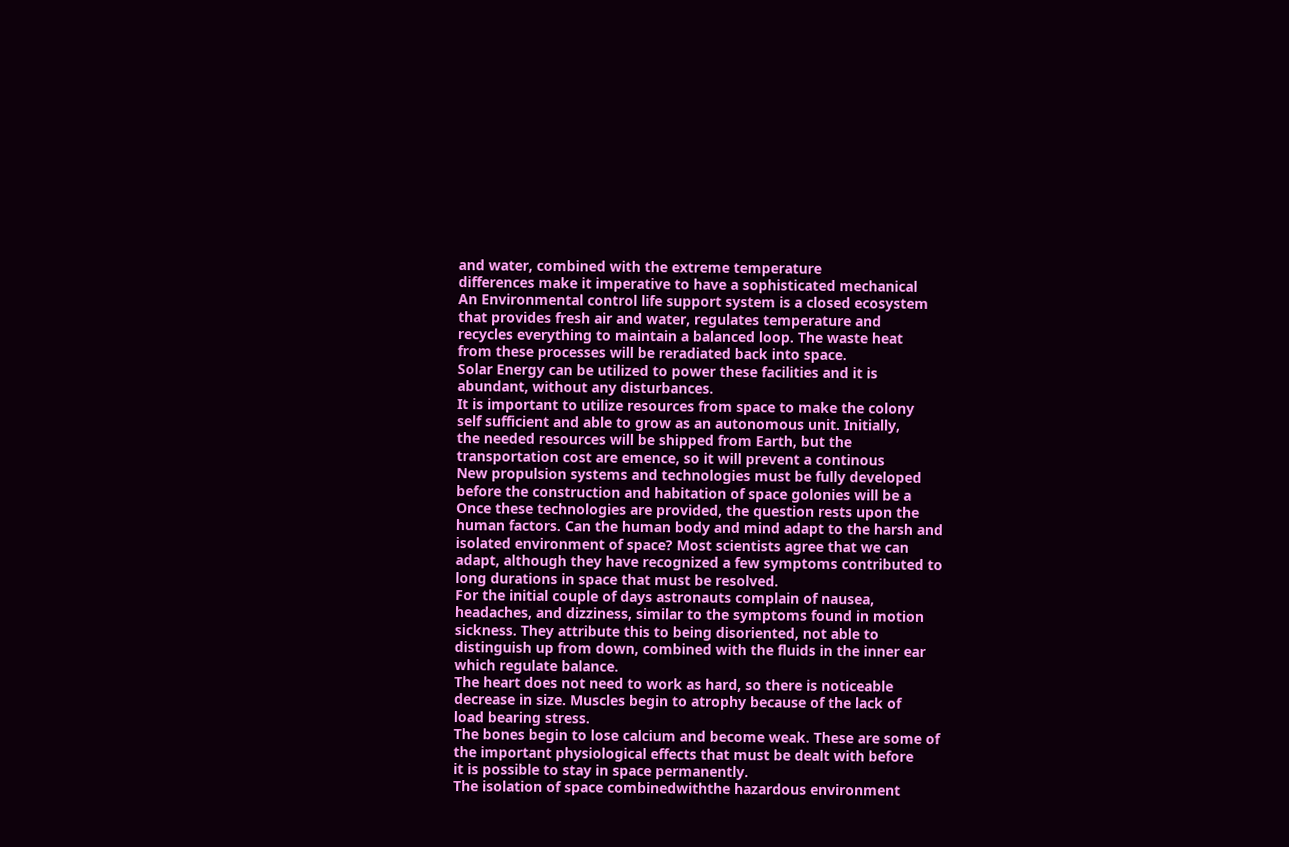and water, combined with the extreme temperature
differences make it imperative to have a sophisticated mechanical
An Environmental control life support system is a closed ecosystem
that provides fresh air and water, regulates temperature and
recycles everything to maintain a balanced loop. The waste heat
from these processes will be reradiated back into space.
Solar Energy can be utilized to power these facilities and it is
abundant, without any disturbances.
It is important to utilize resources from space to make the colony
self sufficient and able to grow as an autonomous unit. Initially,
the needed resources will be shipped from Earth, but the
transportation cost are emence, so it will prevent a continous
New propulsion systems and technologies must be fully developed
before the construction and habitation of space golonies will be a
Once these technologies are provided, the question rests upon the
human factors. Can the human body and mind adapt to the harsh and
isolated environment of space? Most scientists agree that we can
adapt, although they have recognized a few symptoms contributed to
long durations in space that must be resolved.
For the initial couple of days astronauts complain of nausea,
headaches, and dizziness, similar to the symptoms found in motion
sickness. They attribute this to being disoriented, not able to
distinguish up from down, combined with the fluids in the inner ear
which regulate balance.
The heart does not need to work as hard, so there is noticeable
decrease in size. Muscles begin to atrophy because of the lack of
load bearing stress.
The bones begin to lose calcium and become weak. These are some of
the important physiological effects that must be dealt with before
it is possible to stay in space permanently.
The isolation of space combinedwiththe hazardous environment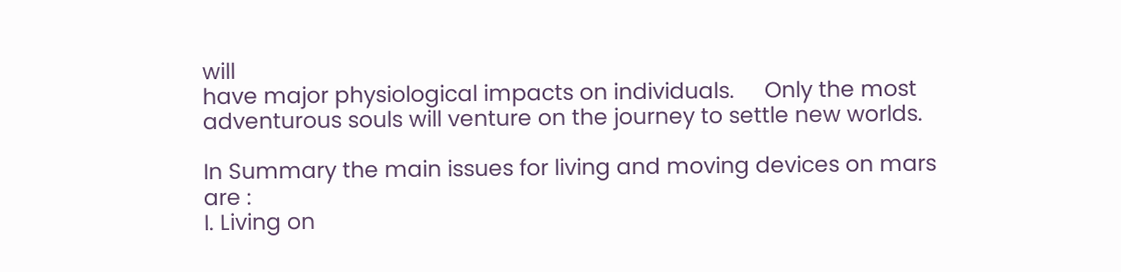will
have major physiological impacts on individuals.     Only the most
adventurous souls will venture on the journey to settle new worlds.

In Summary the main issues for living and moving devices on mars
are :
I. Living on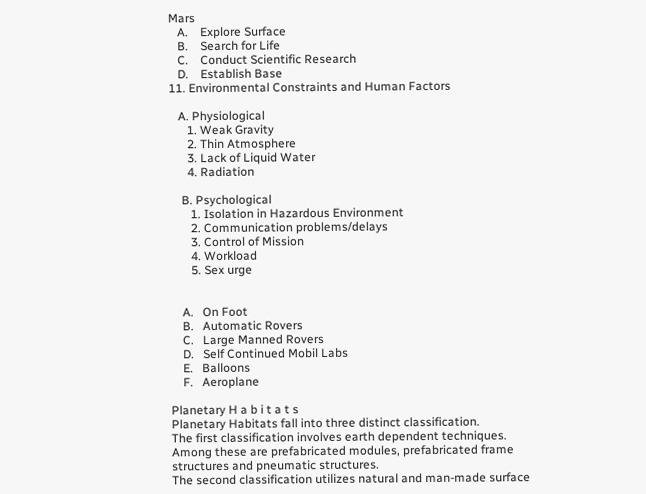Mars
   A.    Explore Surface
   B.    Search for Life
   C.    Conduct Scientific Research
   D.    Establish Base
11. Environmental Constraints and Human Factors

   A. Physiological
      1. Weak Gravity
      2. Thin Atmosphere
      3. Lack of Liquid Water
      4. Radiation

    B. Psychological
       1. Isolation in Hazardous Environment
       2. Communication problems/delays
       3. Control of Mission
       4. Workload
       5. Sex urge


    A.   On Foot
    B.   Automatic Rovers
    C.   Large Manned Rovers
    D.   Self Continued Mobil Labs
    E.   Balloons
    F.   Aeroplane

Planetary H a b i t a t s
Planetary Habitats fall into three distinct classification.
The first classification involves earth dependent techniques.
Among these are prefabricated modules, prefabricated frame
structures and pneumatic structures.
The second classification utilizes natural and man-made surface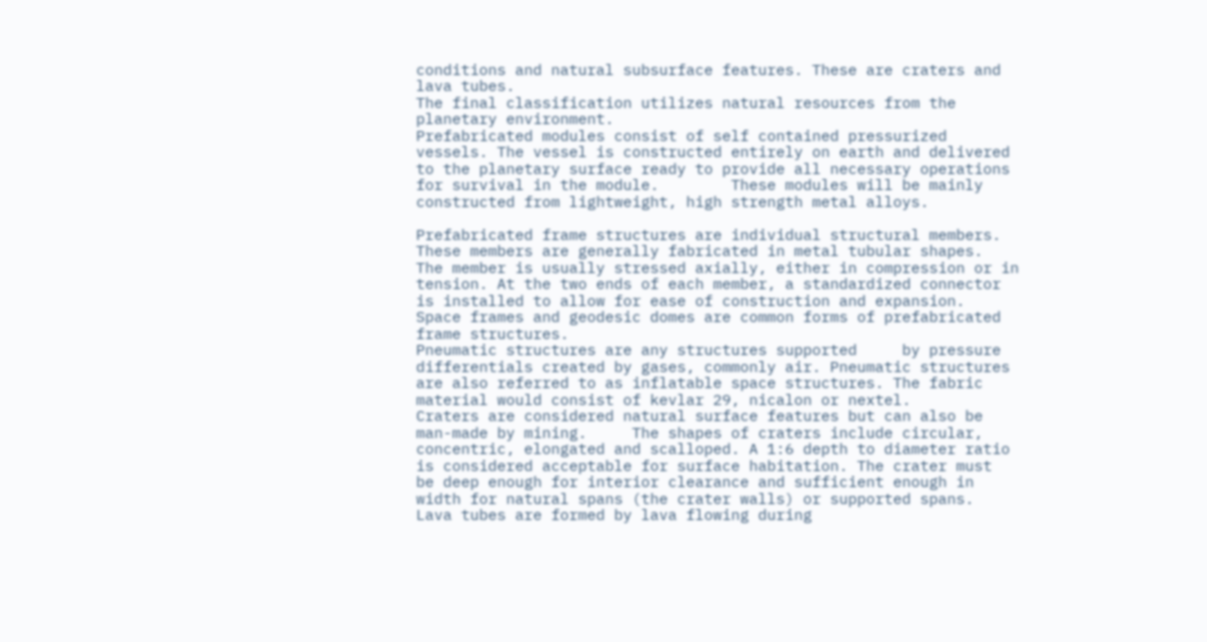conditions and natural subsurface features. These are craters and
lava tubes.
The final classification utilizes natural resources from the
planetary environment.
Prefabricated modules consist of self contained pressurized
vessels. The vessel is constructed entirely on earth and delivered
to the planetary surface ready to provide all necessary operations
for survival in the module.        These modules will be mainly
constructed from lightweight, high strength metal alloys.

Prefabricated frame structures are individual structural members.
These members are generally fabricated in metal tubular shapes.
The member is usually stressed axially, either in compression or in
tension. At the two ends of each member, a standardized connector
is installed to allow for ease of construction and expansion.
Space frames and geodesic domes are common forms of prefabricated
frame structures.
Pneumatic structures are any structures supported     by pressure
differentials created by gases, commonly air. Pneumatic structures
are also referred to as inflatable space structures. The fabric
material would consist of kevlar 29, nicalon or nextel.
Craters are considered natural surface features but can also be
man-made by mining.     The shapes of craters include circular,
concentric, elongated and scalloped. A 1:6 depth to diameter ratio
is considered acceptable for surface habitation. The crater must
be deep enough for interior clearance and sufficient enough in
width for natural spans (the crater walls) or supported spans.
Lava tubes are formed by lava flowing during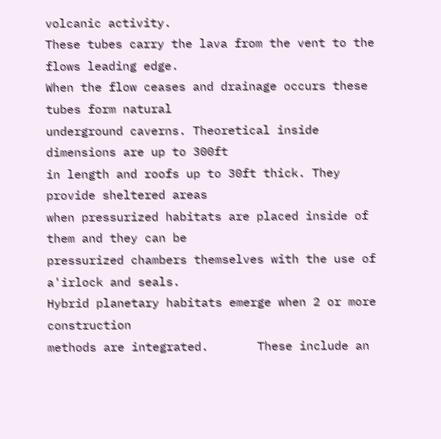volcanic activity.
These tubes carry the lava from the vent to the flows leading edge.
When the flow ceases and drainage occurs these tubes form natural
underground caverns. Theoretical inside dimensions are up to 300ft
in length and roofs up to 30ft thick. They provide sheltered areas
when pressurized habitats are placed inside of them and they can be
pressurized chambers themselves with the use of a'irlock and seals.
Hybrid planetary habitats emerge when 2 or more construction
methods are integrated.       These include an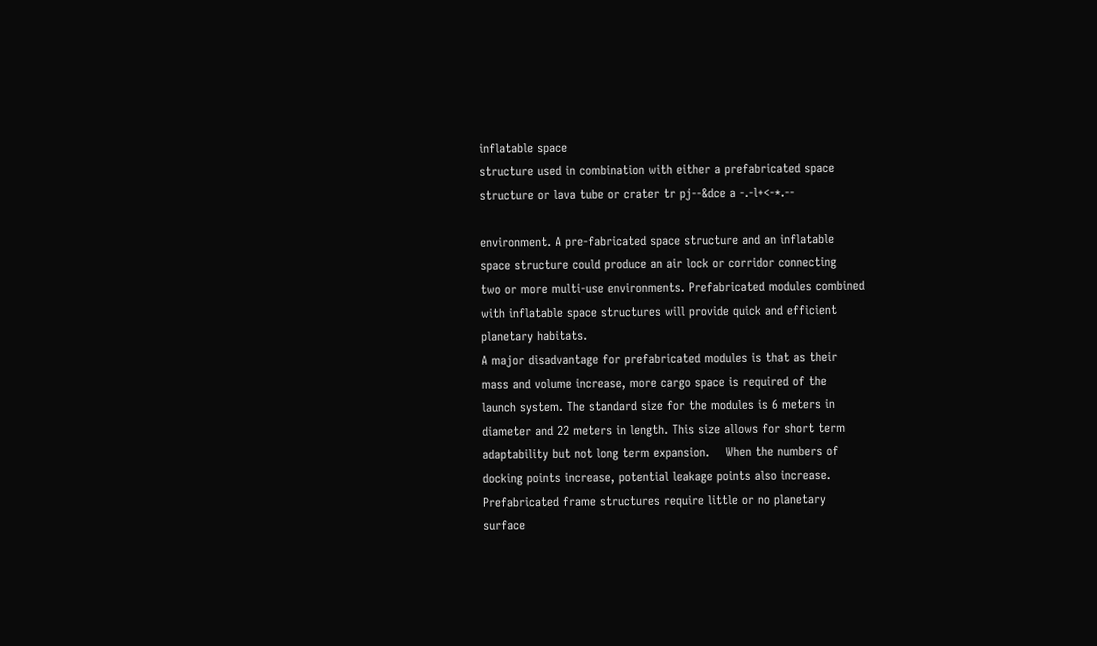inflatable space
structure used in combination with either a prefabricated space
structure or lava tube or crater tr pj--&dce a -.-l+<-*.--

environment. A pre-fabricated space structure and an inflatable
space structure could produce an air lock or corridor connecting
two or more multi-use environments. Prefabricated modules combined
with inflatable space structures will provide quick and efficient
planetary habitats.
A major disadvantage for prefabricated modules is that as their
mass and volume increase, more cargo space is required of the
launch system. The standard size for the modules is 6 meters in
diameter and 22 meters in length. This size allows for short term
adaptability but not long term expansion.    When the numbers of
docking points increase, potential leakage points also increase.
Prefabricated frame structures require little or no planetary
surface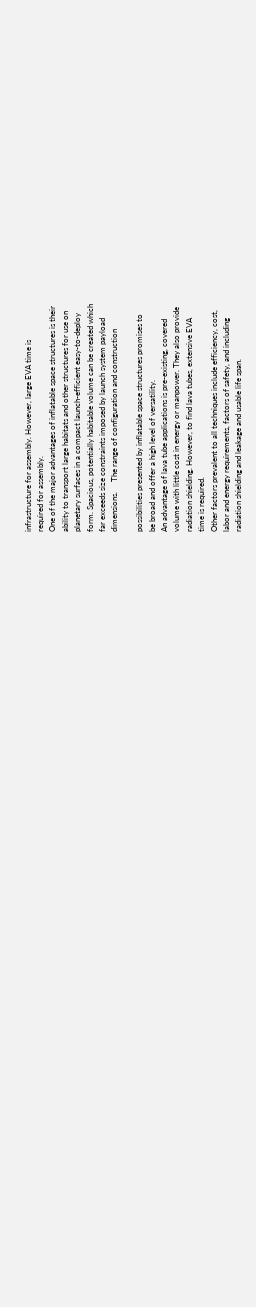infrastructure for assembly. However, large EVA time is
required for assembly.
One of the major advantages of inflatable space structures is their
ability to transport large habitats and other structures for use on
planetary surfaces in a compact launch-efficient easy-to-deploy
form. Spacious, potentially habitable volume can be created which
far exceeds size constraints imposed by launch system payload
dimensions.     The range of configuration and construction

possibilities presented by inflatable space structures promises to
be broad and offer a high level of versatility.
An advantage of lava tube applications is pre-existing, covered
volume with little cost in energy or manpower. They also provide
radiation shielding. However, to find lava tubes, extensive EVA
time is required.
Other factors prevalent to all techniques include efficiency, cost,
labor and energy requirements, factors of safety, and including
radiation shielding and leakage and usable life span.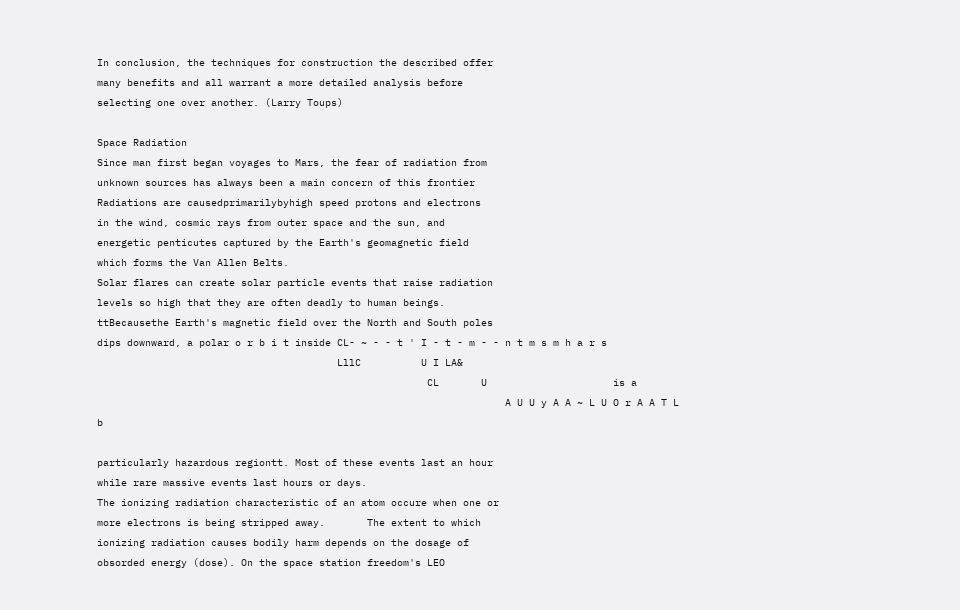In conclusion, the techniques for construction the described offer
many benefits and all warrant a more detailed analysis before
selecting one over another. (Larry Toups)

Space Radiation
Since man first began voyages to Mars, the fear of radiation from
unknown sources has always been a main concern of this frontier
Radiations are causedprimarilybyhigh speed protons and electrons
in the wind, cosmic rays from outer space and the sun, and
energetic penticutes captured by the Earth's geomagnetic field
which forms the Van Allen Belts.
Solar flares can create solar particle events that raise radiation
levels so high that they are often deadly to human beings.
ttBecausethe Earth's magnetic field over the North and South poles
dips downward, a polar o r b i t inside CL- ~ - - t ' I - t - m - - n t m s m h a r s
                                        LllC          U I LA&
                                                       CL       U                     is a
                                                                    A U U y A A ~ L U O r A A T L b

particularly hazardous regiontt. Most of these events last an hour
while rare massive events last hours or days.
The ionizing radiation characteristic of an atom occure when one or
more electrons is being stripped away.       The extent to which
ionizing radiation causes bodily harm depends on the dosage of
obsorded energy (dose). On the space station freedom's LEO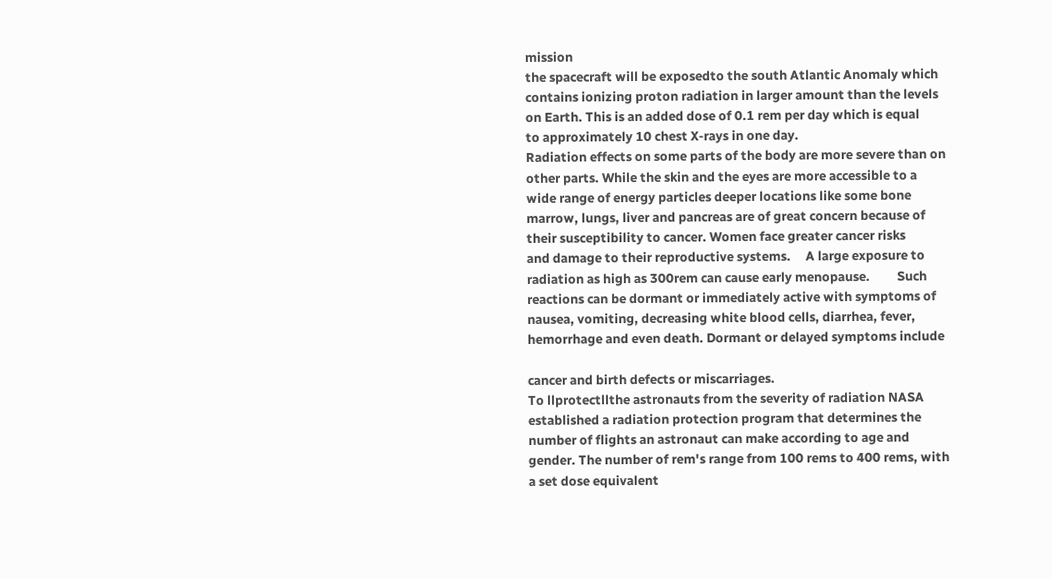mission
the spacecraft will be exposedto the south Atlantic Anomaly which
contains ionizing proton radiation in larger amount than the levels
on Earth. This is an added dose of 0.1 rem per day which is equal
to approximately 10 chest X-rays in one day.
Radiation effects on some parts of the body are more severe than on
other parts. While the skin and the eyes are more accessible to a
wide range of energy particles deeper locations like some bone
marrow, lungs, liver and pancreas are of great concern because of
their susceptibility to cancer. Women face greater cancer risks
and damage to their reproductive systems.     A large exposure to
radiation as high as 300rem can cause early menopause.         Such
reactions can be dormant or immediately active with symptoms of
nausea, vomiting, decreasing white blood cells, diarrhea, fever,
hemorrhage and even death. Dormant or delayed symptoms include

cancer and birth defects or miscarriages.
To llprotectllthe astronauts from the severity of radiation NASA
established a radiation protection program that determines the
number of flights an astronaut can make according to age and
gender. The number of rem's range from 100 rems to 400 rems, with
a set dose equivalent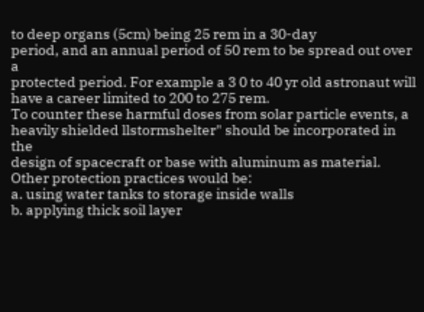to deep organs (5cm) being 25 rem in a 30-day
period, and an annual period of 50 rem to be spread out over a
protected period. For example a 3 0 to 40 yr old astronaut will
have a career limited to 200 to 275 rem.
To counter these harmful doses from solar particle events, a
heavily shielded llstormshelter" should be incorporated in the
design of spacecraft or base with aluminum as material.
Other protection practices would be:
a. using water tanks to storage inside walls
b. applying thick soil layer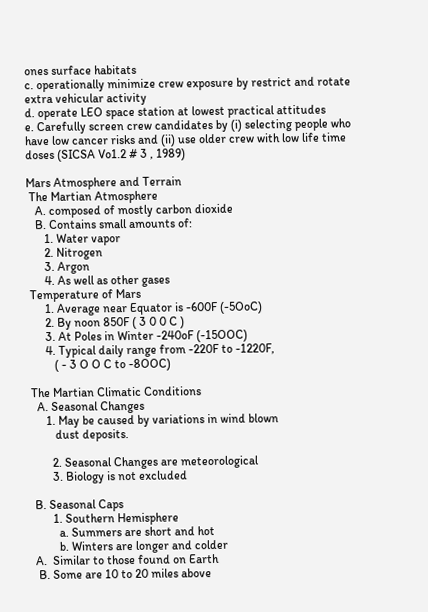ones surface habitats
c. operationally minimize crew exposure by restrict and rotate
extra vehicular activity
d. operate LEO space station at lowest practical attitudes
e. Carefully screen crew candidates by (i) selecting people who
have low cancer risks and (ii) use older crew with low life time
doses (SICSA Vo1.2 # 3 , 1989)

Mars Atmosphere and Terrain
 The Martian Atmosphere
   A. composed of mostly carbon dioxide
   B. Contains small amounts of:
      1. Water vapor
      2. Nitrogen
      3. Argon
      4. As well as other gases
 Temperature of Mars
      1. Average near Equator is -600F (-5OoC)
      2. By noon 850F ( 3 0 0 C )
      3. At Poles in Winter -240oF (-15OOC)
      4. Typical daily range from -220F to -1220F,
         ( - 3 O O C to -8OOC)

 The Martian Climatic Conditions
   A. Seasonal Changes
      1. May be caused by variations in wind blown
         dust deposits.

        2. Seasonal Changes are meteorological
        3. Biology is not excluded

  B. Seasonal Caps
        1. Southern Hemisphere
          a. Summers are short and hot
          b. Winters are longer and colder
  A.  Similar to those found on Earth
   B. Some are 10 to 20 miles above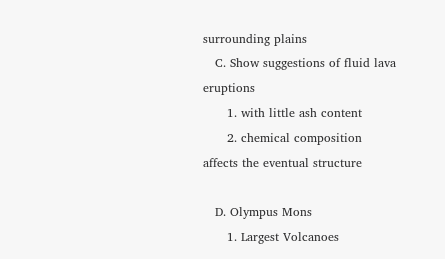surrounding plains
   C. Show suggestions of fluid lava eruptions
      1. with little ash content
      2. chemical composition affects the eventual structure

   D. Olympus Mons
      1. Largest Volcanoes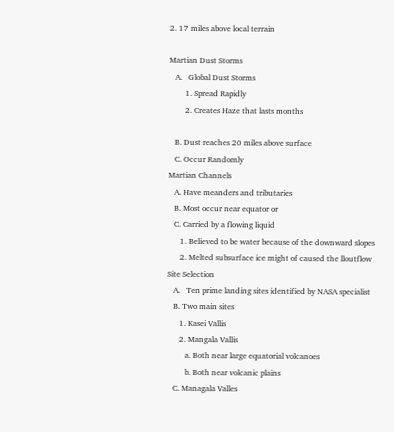2. 17 miles above local terrain

Martian Dust Storms
   A.   Global Dust Storms
        1. Spread Rapidly
        2. Creates Haze that lasts months

   B. Dust reaches 20 miles above surface
   C. Occur Randomly
Martian Channels
   A. Have meanders and tributaries
   B. Most occur near equator or
   C. Carried by a flowing liquid
      1. Believed to be water because of the downward slopes
      2. Melted subsurface ice might of caused the lloutflow
Site Selection
   A.   Ten prime landing sites identified by NASA specialist
   B. Two main sites
      1. Kasei Vallis
      2. Mangala Vallis
         a. Both near large equatorial volcanoes
         b. Both near volcanic plains
   C. Managala Valles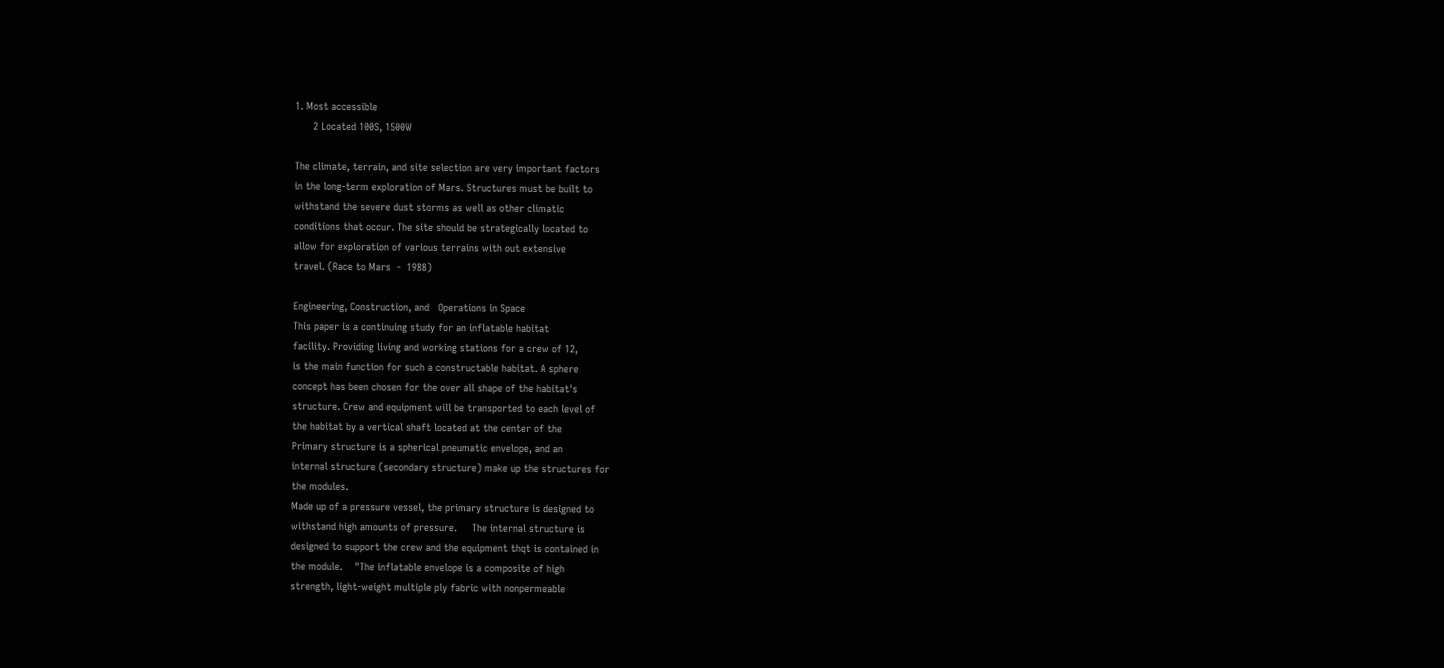1. Most accessible
      2 Located 100S, 1500W

The climate, terrain, and site selection are very important factors
in the long-term exploration of Mars. Structures must be built to
withstand the severe dust storms as well as other climatic
conditions that occur. The site should be strategically located to
allow for exploration of various terrains with out extensive
travel. (Race to Mars  -  1988)

Engineering, Construction, and   Operations in Space
This paper is a continuing study for an inflatable habitat
facility. Providing living and working stations for a crew of 12,
is the main function for such a constructable habitat. A sphere
concept has been chosen for the over all shape of the habitat's
structure. Crew and equipment will be transported to each level of
the habitat by a vertical shaft located at the center of the
Primary structure is a spherical pneumatic envelope, and an
internal structure (secondary structure) make up the structures for
the modules.
Made up of a pressure vessel, the primary structure is designed to
withstand high amounts of pressure.     The internal structure is
designed to support the crew and the equipment thqt is contained in
the module.    "The inflatable envelope is a composite of high
strength, light-weight multiple ply fabric with nonpermeable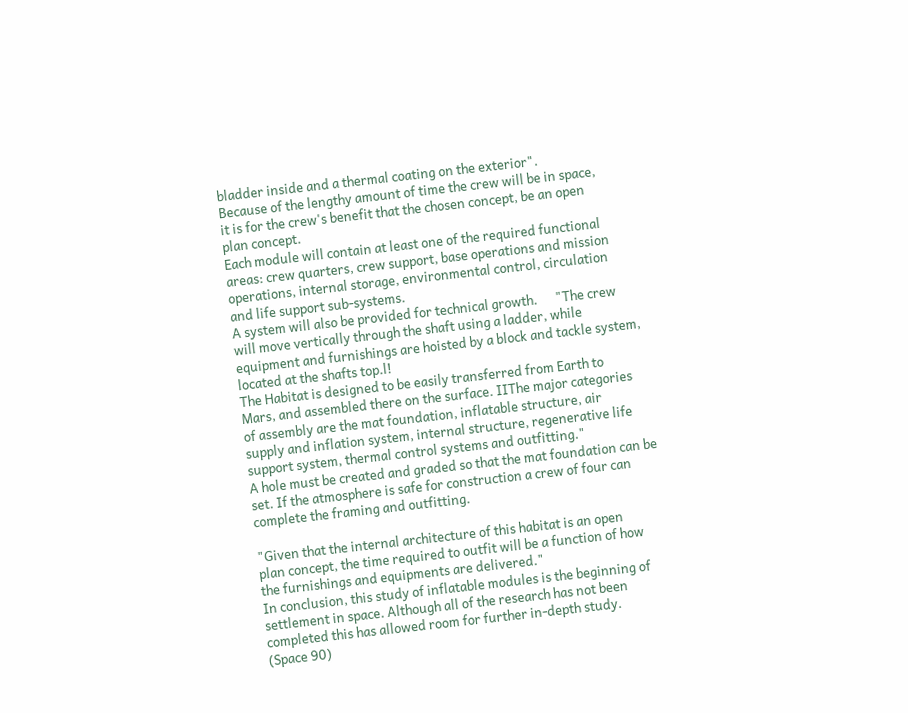bladder inside and a thermal coating on the exterior".
Because of the lengthy amount of time the crew will be in space,
it is for the crew's benefit that the chosen concept, be an open
plan concept.
Each module will contain at least one of the required functional
areas: crew quarters, crew support, base operations and mission
operations, internal storage, environmental control, circulation
and life support sub-systems.
A system will also be provided for technical growth.      "The crew
will move vertically through the shaft using a ladder, while
equipment and furnishings are hoisted by a block and tackle system,
located at the shafts top.l!
The Habitat is designed to be easily transferred from Earth to
Mars, and assembled there on the surface. IIThe major categories
of assembly are the mat foundation, inflatable structure, air
supply and inflation system, internal structure, regenerative life
support system, thermal control systems and outfitting."
A hole must be created and graded so that the mat foundation can be
set. If the atmosphere is safe for construction a crew of four can
complete the framing and outfitting.

"Given that the internal architecture of this habitat is an open
plan concept, the time required to outfit will be a function of how
the furnishings and equipments are delivered."
In conclusion, this study of inflatable modules is the beginning of
settlement in space. Although all of the research has not been
completed this has allowed room for further in-depth study.
(Space 90)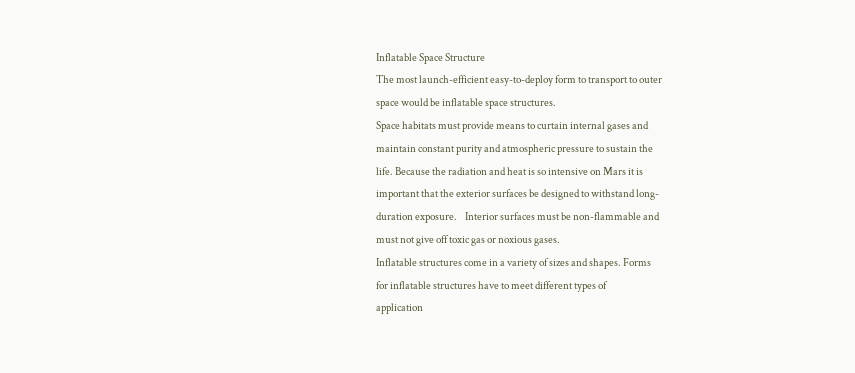Inflatable Space Structure
The most launch-efficient easy-to-deploy form to transport to outer
space would be inflatable space structures.
Space habitats must provide means to curtain internal gases and
maintain constant purity and atmospheric pressure to sustain the
life. Because the radiation and heat is so intensive on Mars it is
important that the exterior surfaces be designed to withstand long-
duration exposure.    Interior surfaces must be non-flammable and
must not give off toxic gas or noxious gases.
Inflatable structures come in a variety of sizes and shapes. Forms
for inflatable structures have to meet different types of
application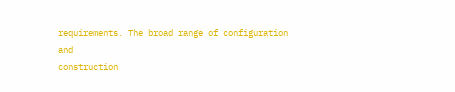requirements. The broad range of configuration and
construction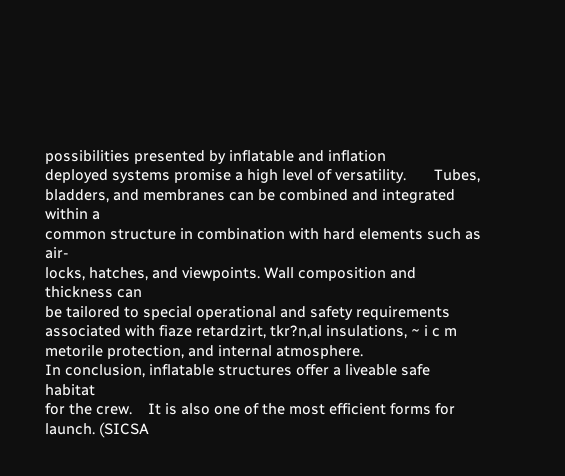possibilities presented by inflatable and inflation
deployed systems promise a high level of versatility.       Tubes,
bladders, and membranes can be combined and integrated within a
common structure in combination with hard elements such as air-
locks, hatches, and viewpoints. Wall composition and thickness can
be tailored to special operational and safety requirements
associated with fiaze retardzirt, tkr?n,al insulations, ~ i c m
metorile protection, and internal atmosphere.
In conclusion, inflatable structures offer a liveable safe habitat
for the crew.    It is also one of the most efficient forms for
launch. (SICSA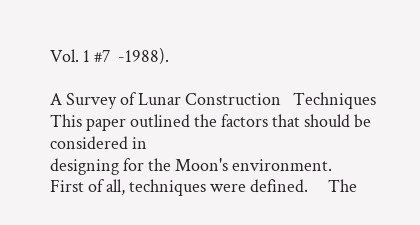Vol. 1 #7  -1988).

A Survey of Lunar Construction   Techniques
This paper outlined the factors that should be considered in
designing for the Moon's environment.
First of all, techniques were defined.     The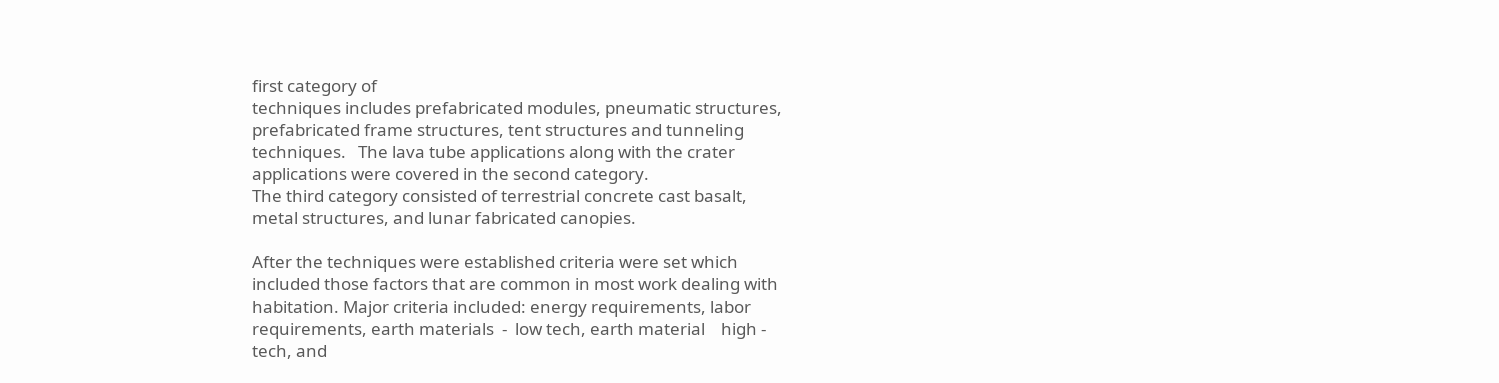first category of
techniques includes prefabricated modules, pneumatic structures,
prefabricated frame structures, tent structures and tunneling
techniques.   The lava tube applications along with the crater
applications were covered in the second category.
The third category consisted of terrestrial concrete cast basalt,
metal structures, and lunar fabricated canopies.

After the techniques were established criteria were set which
included those factors that are common in most work dealing with
habitation. Major criteria included: energy requirements, labor
requirements, earth materials  -  low tech, earth material    high -
tech, and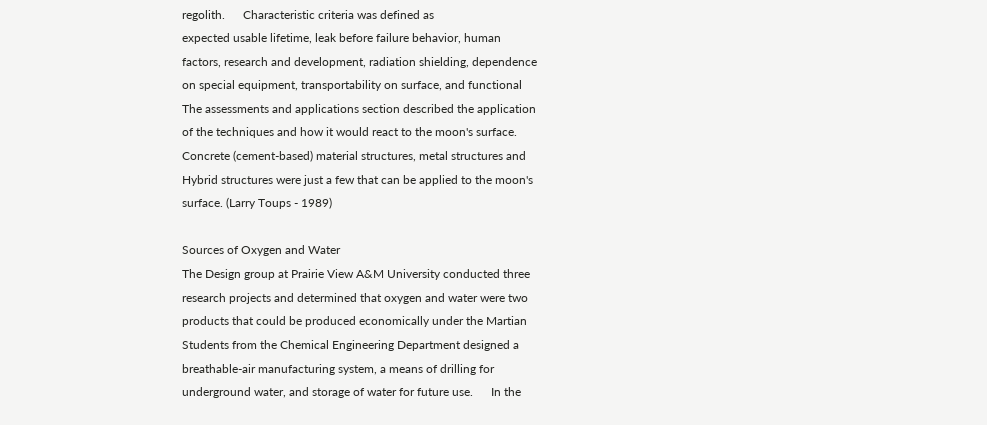regolith.      Characteristic criteria was defined as
expected usable lifetime, leak before failure behavior, human
factors, research and development, radiation shielding, dependence
on special equipment, transportability on surface, and functional
The assessments and applications section described the application
of the techniques and how it would react to the moon's surface.
Concrete (cement-based) material structures, metal structures and
Hybrid structures were just a few that can be applied to the moon's
surface. (Larry Toups - 1989)

Sources of Oxygen and Water
The Design group at Prairie View A&M University conducted three
research projects and determined that oxygen and water were two
products that could be produced economically under the Martian
Students from the Chemical Engineering Department designed a
breathable-air manufacturing system, a means of drilling for
underground water, and storage of water for future use.      In the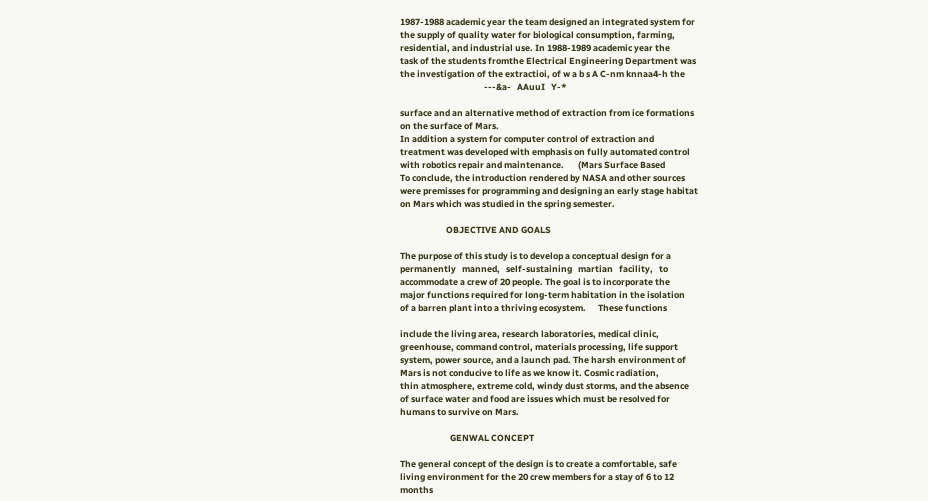1987-1988 academic year the team designed an integrated system for
the supply of quality water for biological consumption, farming,
residential, and industrial use. In 1988-1989 academic year the
task of the students fromthe Electrical Engineering Department was
the investigation of the extractioi, of w a b s A C-nm knnaa4-h the
                                          ---&a-   AAuuI   Y-*

surface and an alternative method of extraction from ice formations
on the surface of Mars.
In addition a system for computer control of extraction and
treatment was developed with emphasis on fully automated control
with robotics repair and maintenance.       (Mars Surface Based
To conclude, the introduction rendered by NASA and other sources
were premisses for programming and designing an early stage habitat
on Mars which was studied in the spring semester.

                       OBJECTIVE AND GOALS

The purpose of this study is to develop a conceptual design for a
permanently   manned,   self-sustaining   martian   facility,   to
accommodate a crew of 20 people. The goal is to incorporate the
major functions required for long-term habitation in the isolation
of a barren plant into a thriving ecosystem.      These functions

include the living area, research laboratories, medical clinic,
greenhouse, command control, materials processing, life support
system, power source, and a launch pad. The harsh environment of
Mars is not conducive to life as we know it. Cosmic radiation,
thin atmosphere, extreme cold, windy dust storms, and the absence
of surface water and food are issues which must be resolved for
humans to survive on Mars.

                         GENWAL CONCEPT

The general concept of the design is to create a comfortable, safe
living environment for the 20 crew members for a stay of 6 to 12
months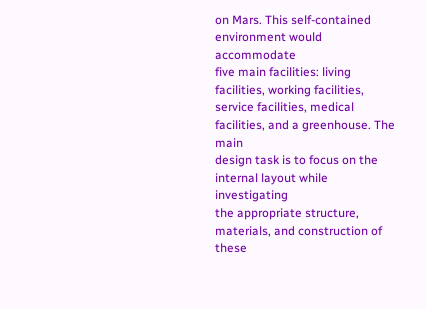on Mars. This self-contained environment would accommodate
five main facilities: living facilities, working facilities,
service facilities, medical facilities, and a greenhouse. The main
design task is to focus on the internal layout while investigating
the appropriate structure, materials, and construction of these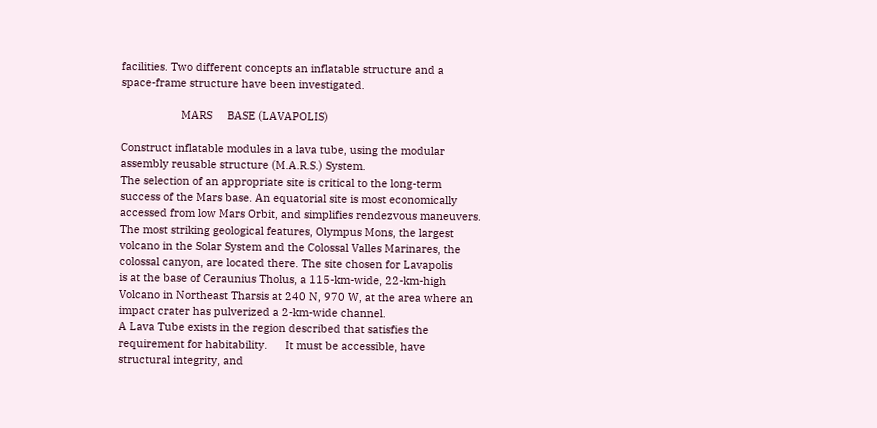facilities. Two different concepts an inflatable structure and a
space-frame structure have been investigated.

                    MARS     BASE (LAVAPOLIS)

Construct inflatable modules in a lava tube, using the modular
assembly reusable structure (M.A.R.S.) System.
The selection of an appropriate site is critical to the long-term
success of the Mars base. An equatorial site is most economically
accessed from low Mars Orbit, and simplifies rendezvous maneuvers.
The most striking geological features, Olympus Mons, the largest
volcano in the Solar System and the Colossal Valles Marinares, the
colossal canyon, are located there. The site chosen for Lavapolis
is at the base of Ceraunius Tholus, a 115-km-wide, 22-km-high
Volcano in Northeast Tharsis at 240 N, 970 W, at the area where an
impact crater has pulverized a 2-km-wide channel.
A Lava Tube exists in the region described that satisfies the
requirement for habitability.      It must be accessible, have
structural integrity, and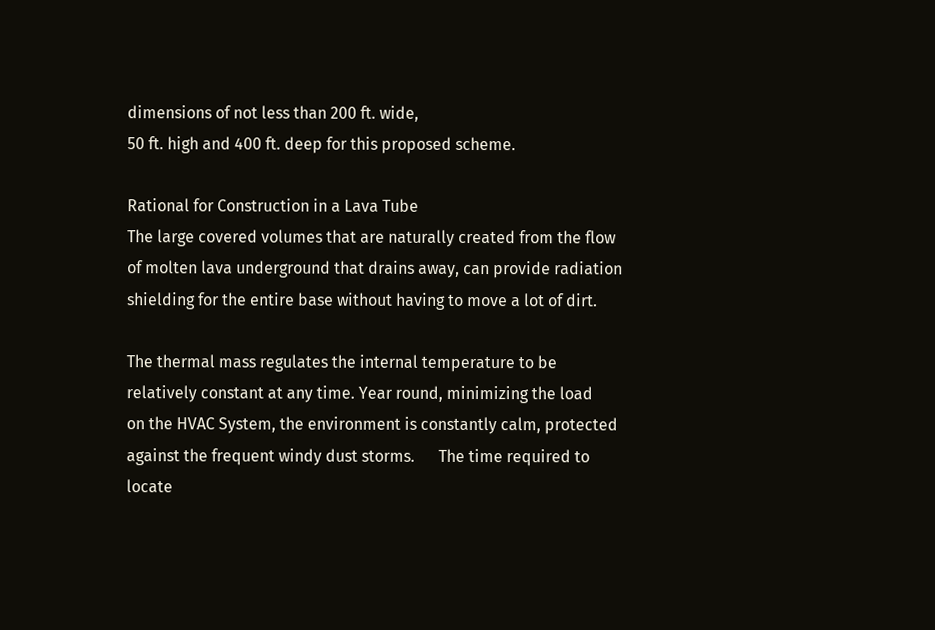dimensions of not less than 200 ft. wide,
50 ft. high and 400 ft. deep for this proposed scheme.

Rational for Construction in a Lava Tube
The large covered volumes that are naturally created from the flow
of molten lava underground that drains away, can provide radiation
shielding for the entire base without having to move a lot of dirt.

The thermal mass regulates the internal temperature to be
relatively constant at any time. Year round, minimizing the load
on the HVAC System, the environment is constantly calm, protected
against the frequent windy dust storms.      The time required to
locate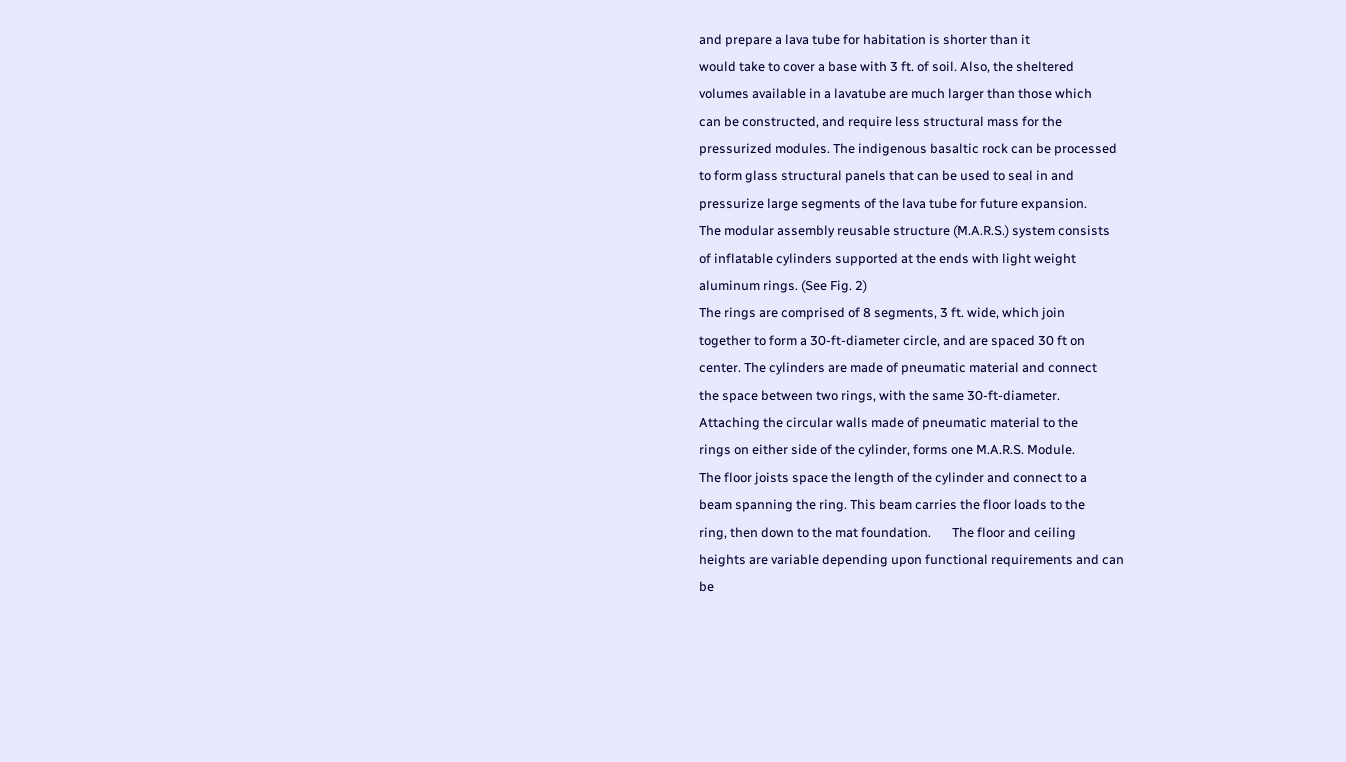and prepare a lava tube for habitation is shorter than it
would take to cover a base with 3 ft. of soil. Also, the sheltered
volumes available in a lavatube are much larger than those which
can be constructed, and require less structural mass for the
pressurized modules. The indigenous basaltic rock can be processed
to form glass structural panels that can be used to seal in and
pressurize large segments of the lava tube for future expansion.
The modular assembly reusable structure (M.A.R.S.) system consists
of inflatable cylinders supported at the ends with light weight
aluminum rings. (See Fig. 2)
The rings are comprised of 8 segments, 3 ft. wide, which join
together to form a 30-ft-diameter circle, and are spaced 30 ft on
center. The cylinders are made of pneumatic material and connect
the space between two rings, with the same 30-ft-diameter.
Attaching the circular walls made of pneumatic material to the
rings on either side of the cylinder, forms one M.A.R.S. Module.
The floor joists space the length of the cylinder and connect to a
beam spanning the ring. This beam carries the floor loads to the
ring, then down to the mat foundation.       The floor and ceiling
heights are variable depending upon functional requirements and can
be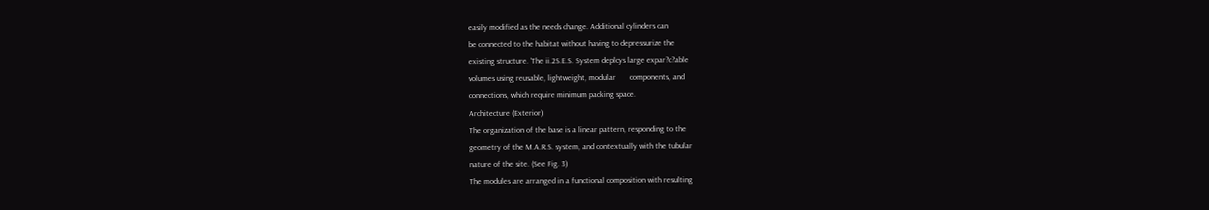easily modified as the needs change. Additional cylinders can
be connected to the habitat without having to depressurize the
existing structure. 'The ii.2S.E.S. System deplcys large expar?c?able
volumes using reusable, lightweight, modular       components, and
connections, which require minimum packing space.
Architecture (Exterior)
The organization of the base is a linear pattern, responding to the
geometry of the M.A.R.S. system, and contextually with the tubular
nature of the site. (See Fig. 3)
The modules are arranged in a functional composition with resulting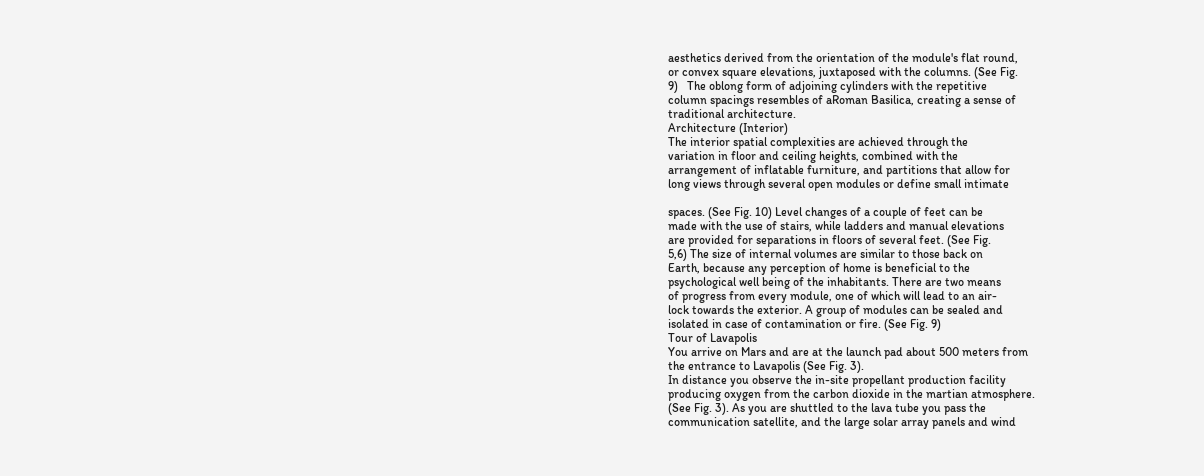aesthetics derived from the orientation of the module's flat round,
or convex square elevations, juxtaposed with the columns. (See Fig.
9)   The oblong form of adjoining cylinders with the repetitive
column spacings resembles of aRoman Basilica, creating a sense of
traditional architecture.
Architecture (Interior)
The interior spatial complexities are achieved through the
variation in floor and ceiling heights, combined with the
arrangement of inflatable furniture, and partitions that allow for
long views through several open modules or define small intimate

spaces. (See Fig. 10) Level changes of a couple of feet can be
made with the use of stairs, while ladders and manual elevations
are provided for separations in floors of several feet. (See Fig.
5,6) The size of internal volumes are similar to those back on
Earth, because any perception of home is beneficial to the
psychological well being of the inhabitants. There are two means
of progress from every module, one of which will lead to an air-
lock towards the exterior. A group of modules can be sealed and
isolated in case of contamination or fire. (See Fig. 9)
Tour of Lavapolis
You arrive on Mars and are at the launch pad about 500 meters from
the entrance to Lavapolis (See Fig. 3).
In distance you observe the in-site propellant production facility
producing oxygen from the carbon dioxide in the martian atmosphere.
(See Fig. 3). As you are shuttled to the lava tube you pass the
communication satellite, and the large solar array panels and wind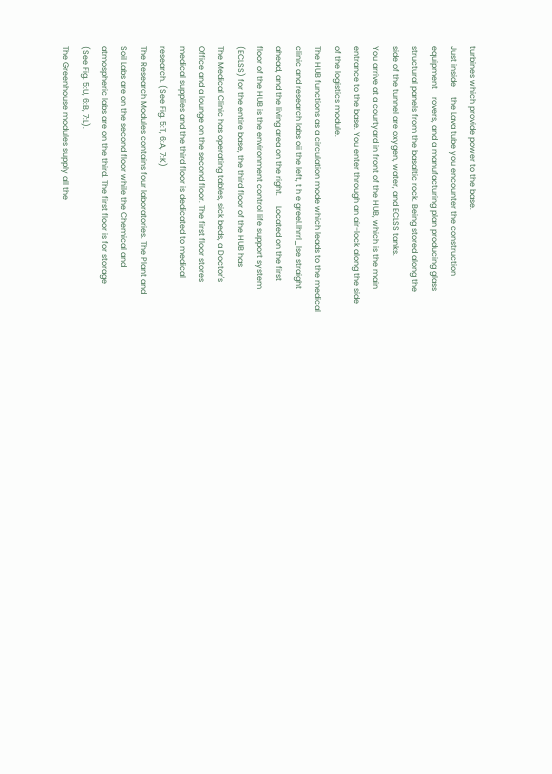turbines which provide power to the base.
Just inside     the Lava tube you encounter the construction
equipment    rovers, and a manufacturing plan producing glass
structural panels from the basaltic rock. Being stored along the
side of the tunnel are oxygen, water, and ECLSS tanks.
You arrive at a courtyard in front of the HUB, which is the main
entrance to the base. You enter through an air-lock along the side
of the logistics module.
The HUB functions as a circulation mode which leads to the medical
clinic and research labs oii the left, t h e greel.lhrrl_lse straight
ahead, and the living area on the right.     Located on the first
floor of the HUB is the environment control life support system
(ECLSS) for the entire base, the third floor of the HUB has
The Medical Clinic has operating tables, sick beds, a Doctor's
Office and a lounge on the second floor. The first floor stores
medical supplies and the third floor is dedicated to medical
research. (See Fig. 5:T, 6:A, 7:K)
The Research Modules contains four laboratories. The Plant and
Soil Labs are on the second floor while the Chemical and
atmospheric labs are on the third. The first floor is for storage
(See Fig. 5:U, 6:B, 7:L).
The Greenhouse modules supply all the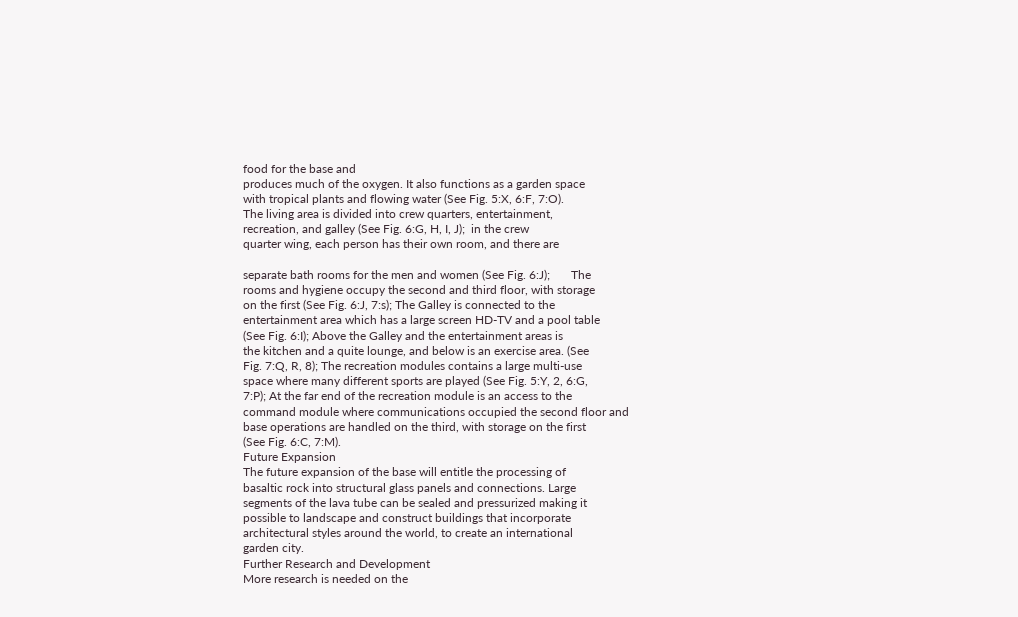food for the base and
produces much of the oxygen. It also functions as a garden space
with tropical plants and flowing water (See Fig. 5:X, 6:F, 7:O).
The living area is divided into crew quarters, entertainment,
recreation, and galley (See Fig. 6:G, H, I, J);  in the crew
quarter wing, each person has their own room, and there are

separate bath rooms for the men and women (See Fig. 6:J);       The
rooms and hygiene occupy the second and third floor, with storage
on the first (See Fig. 6:J, 7:s); The Galley is connected to the
entertainment area which has a large screen HD-TV and a pool table
(See Fig. 6:I); Above the Galley and the entertainment areas is
the kitchen and a quite lounge, and below is an exercise area. (See
Fig. 7:Q, R, 8); The recreation modules contains a large multi-use
space where many different sports are played (See Fig. 5:Y, 2, 6:G,
7:P); At the far end of the recreation module is an access to the
command module where communications occupied the second floor and
base operations are handled on the third, with storage on the first
(See Fig. 6:C, 7:M).
Future Expansion
The future expansion of the base will entitle the processing of
basaltic rock into structural glass panels and connections. Large
segments of the lava tube can be sealed and pressurized making it
possible to landscape and construct buildings that incorporate
architectural styles around the world, to create an international
garden city.
Further Research and Development
More research is needed on the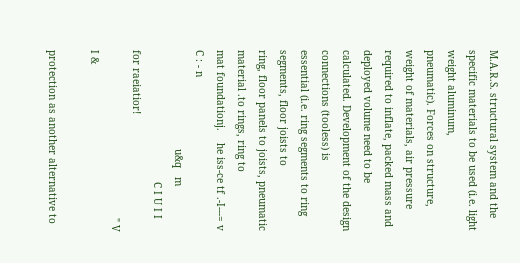M.A.R.S. structural system and the
specific materials to be used (i.e. light weight aluminum,
pneumatic). Forces on structure, weight of materials, air pressure
required to inflate, packed mass and deployed volume need to be
calculated. Development of the design connections (tooless) is
essential (i.e. ring segments to ring segments, floor joists to
ring, floor panels to joists, pneumatic material .to rings, ring to
mat foundationj.    he iss-ce tf .-I---= v C : - n
                                 u&q   m
                                            C I U I I   for raeiatior!
                                                        " V I &

protection as another alternative to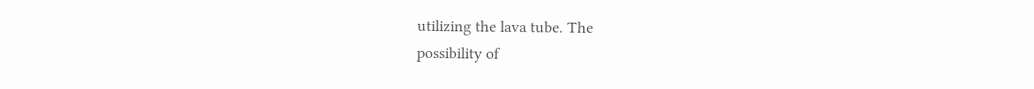utilizing the lava tube. The
possibility of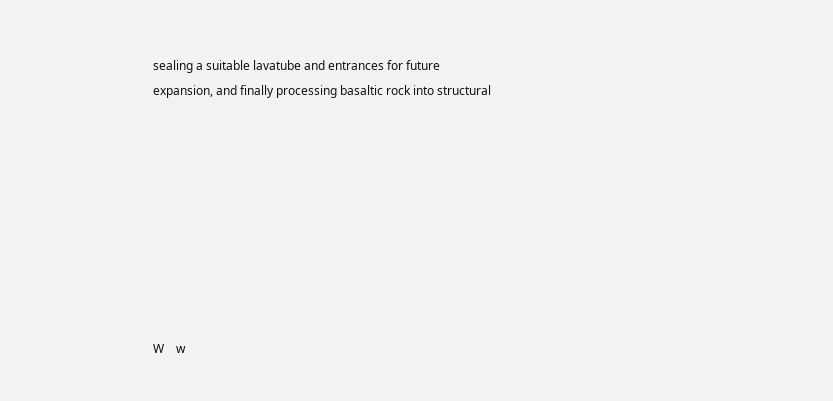sealing a suitable lavatube and entrances for future
expansion, and finally processing basaltic rock into structural









W    w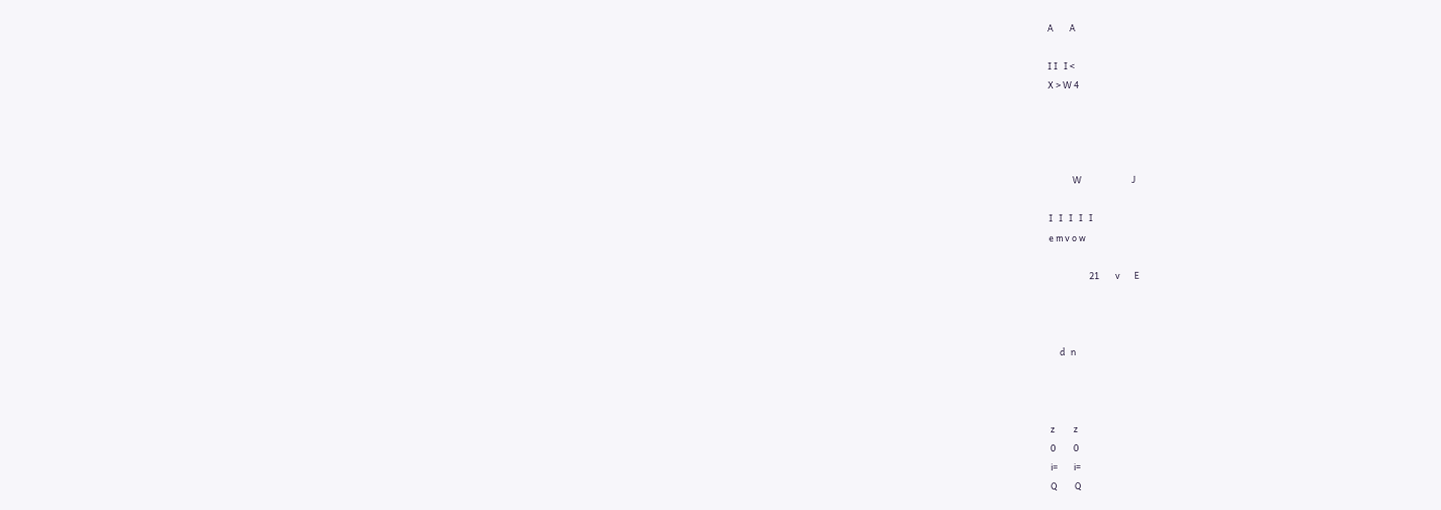A        A

I I   I <
X > W 4




            W                         J

I   I   I   I   I
e m v o w

                    21        v       E



     d   n



z         z
0         0
i=        i=
Q         Q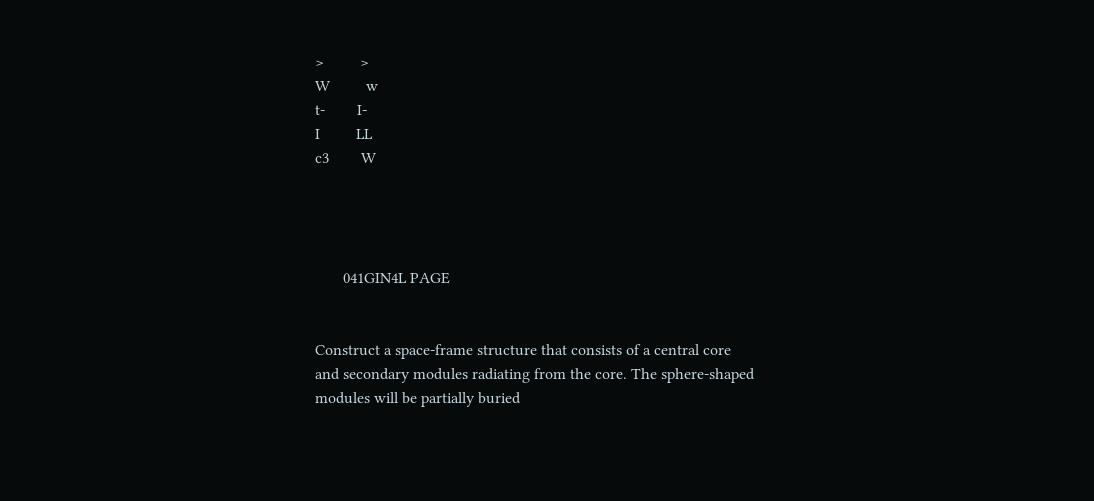>         >
W         w
t-        I-
I         LL
c3        W




       041GIN4L PAGE


Construct a space-frame structure that consists of a central core
and secondary modules radiating from the core. The sphere-shaped
modules will be partially buried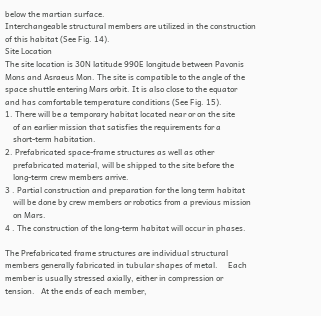below the martian surface.
Interchangeable structural members are utilized in the construction
of this habitat (See Fig. 14).
Site Location
The site location is 30N latitude 990E longitude between Pavonis
Mons and Asraeus Mon. The site is compatible to the angle of the
space shuttle entering Mars orbit. It is also close to the equator
and has comfortable temperature conditions (See Fig. 15).
1. There will be a temporary habitat located near or on the site
    of an earlier mission that satisfies the requirements for a
    short-term habitation.
2. Prefabricated space-frame structures as well as other
    prefabricated material, will be shipped to the site before the
    long-term crew members arrive.
3 . Partial construction and preparation for the long term habitat
    will be done by crew members or robotics from a previous mission
    on Mars.
4 . The construction of the long-term habitat will occur in phases.

The Prefabricated frame structures are individual structural
members generally fabricated in tubular shapes of metal.     Each
member is usually stressed axially, either in compression or
tension.   At the ends of each member,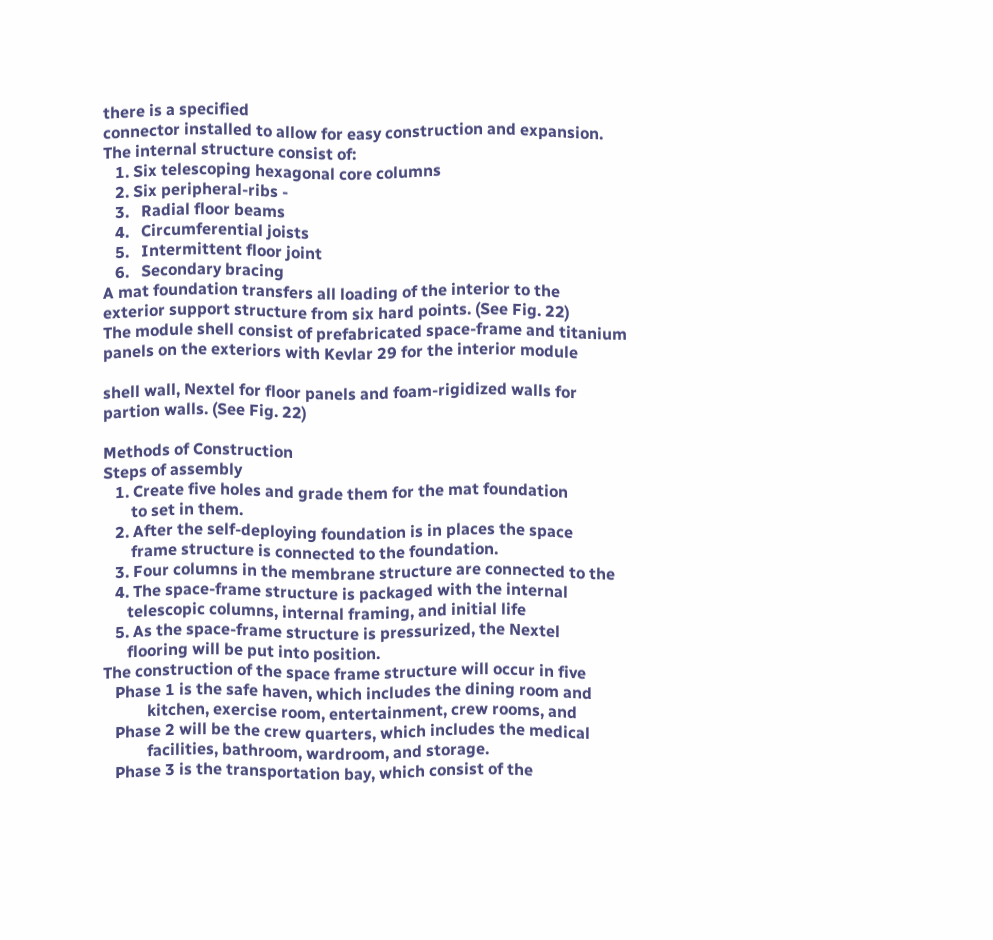there is a specified
connector installed to allow for easy construction and expansion.
The internal structure consist of:
   1. Six telescoping hexagonal core columns
   2. Six peripheral-ribs -
   3.   Radial floor beams
   4.   Circumferential joists
   5.   Intermittent floor joint
   6.   Secondary bracing
A mat foundation transfers all loading of the interior to the
exterior support structure from six hard points. (See Fig. 22)
The module shell consist of prefabricated space-frame and titanium
panels on the exteriors with Kevlar 29 for the interior module

shell wall, Nextel for floor panels and foam-rigidized walls for
partion walls. (See Fig. 22)

Methods of Construction
Steps of assembly
   1. Create five holes and grade them for the mat foundation
       to set in them.
   2. After the self-deploying foundation is in places the space
       frame structure is connected to the foundation.
   3. Four columns in the membrane structure are connected to the
   4. The space-frame structure is packaged with the internal
      telescopic columns, internal framing, and initial life
   5. As the space-frame structure is pressurized, the Nextel
      flooring will be put into position.
The construction of the space frame structure will occur in five
   Phase 1 is the safe haven, which includes the dining room and
           kitchen, exercise room, entertainment, crew rooms, and
   Phase 2 will be the crew quarters, which includes the medical
           facilities, bathroom, wardroom, and storage.
   Phase 3 is the transportation bay, which consist of the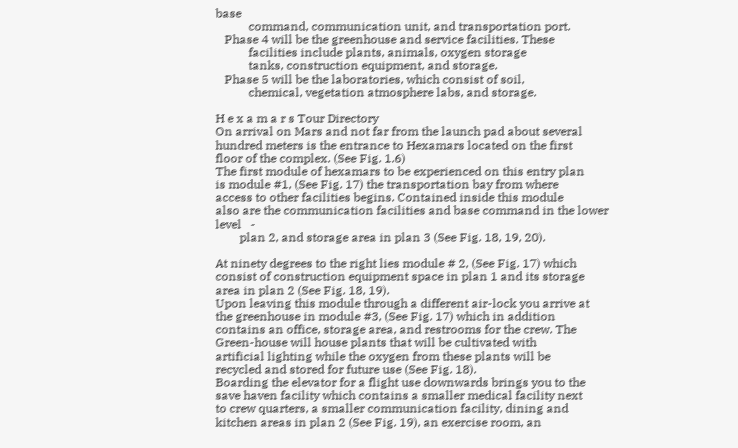base
           command, communication unit, and transportation port.
   Phase 4 will be the greenhouse and service facilities. These
           facilities include plants, animals, oxygen storage
           tanks, construction equipment, and storage.
   Phase 5 will be the laboratories, which consist of soil,
           chemical, vegetation atmosphere labs, and storage.

H e x a m a r s Tour Directory
On arrival on Mars and not far from the launch pad about several
hundred meters is the entrance to Hexamars located on the first
floor of the complex. (See Fig. 1.6)
The first module of hexamars to be experienced on this entry plan
is module #1, (See Fig. 17) the transportation bay from where
access to other facilities begins. Contained inside this module
also are the communication facilities and base command in the lower
level   -
        plan 2, and storage area in plan 3 (See Fig. 18, 19, 20).

At ninety degrees to the right lies module # 2, (See Fig. 17) which
consist of construction equipment space in plan 1 and its storage
area in plan 2 (See Fig. 18, 19).
Upon leaving this module through a different air-lock you arrive at
the greenhouse in module #3, (See Fig. 17) which in addition
contains an office, storage area, and restrooms for the crew. The
Green-house will house plants that will be cultivated with
artificial lighting while the oxygen from these plants will be
recycled and stored for future use (See Fig. 18).
Boarding the elevator for a flight use downwards brings you to the
save haven facility which contains a smaller medical facility next
to crew quarters, a smaller communication facility, dining and
kitchen areas in plan 2 (See Fig. 19), an exercise room, an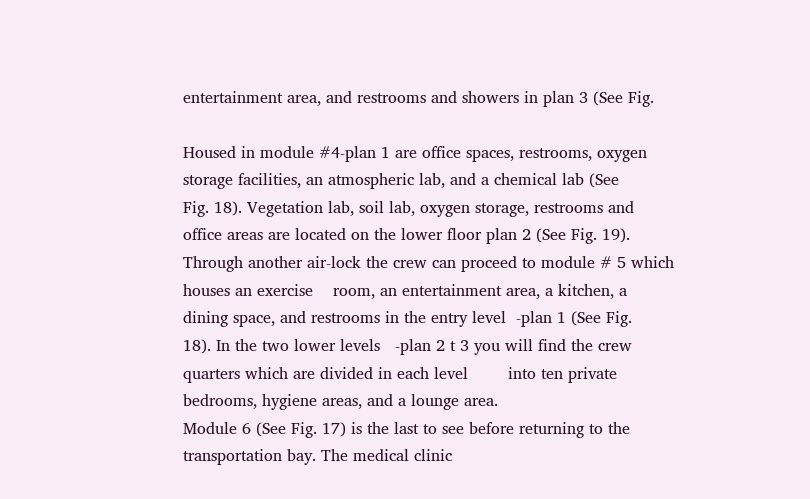entertainment area, and restrooms and showers in plan 3 (See Fig.

Housed in module #4-plan 1 are office spaces, restrooms, oxygen
storage facilities, an atmospheric lab, and a chemical lab (See
Fig. 18). Vegetation lab, soil lab, oxygen storage, restrooms and
office areas are located on the lower floor plan 2 (See Fig. 19).
Through another air-lock the crew can proceed to module # 5 which
houses an exercise    room, an entertainment area, a kitchen, a
dining space, and restrooms in the entry level  -plan 1 (See Fig.
18). In the two lower levels   -plan 2 t 3 you will find the crew
quarters which are divided in each level        into ten private
bedrooms, hygiene areas, and a lounge area.
Module 6 (See Fig. 17) is the last to see before returning to the
transportation bay. The medical clinic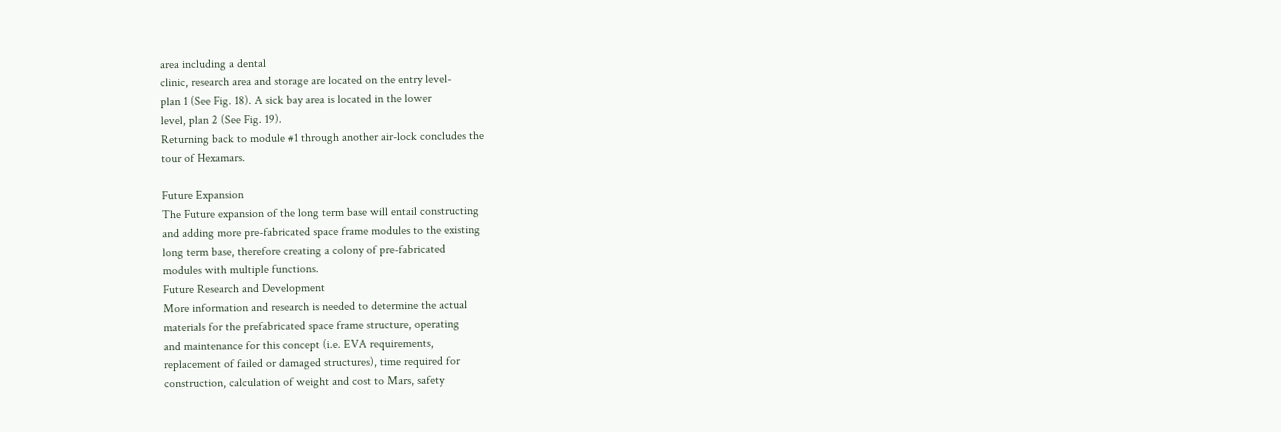area including a dental
clinic, research area and storage are located on the entry level-
plan 1 (See Fig. 18). A sick bay area is located in the lower
level, plan 2 (See Fig. 19).
Returning back to module #1 through another air-lock concludes the
tour of Hexamars.

Future Expansion
The Future expansion of the long term base will entail constructing
and adding more pre-fabricated space frame modules to the existing
long term base, therefore creating a colony of pre-fabricated
modules with multiple functions.
Future Research and Development
More information and research is needed to determine the actual
materials for the prefabricated space frame structure, operating
and maintenance for this concept (i.e. EVA requirements,
replacement of failed or damaged structures), time required for
construction, calculation of weight and cost to Mars, safety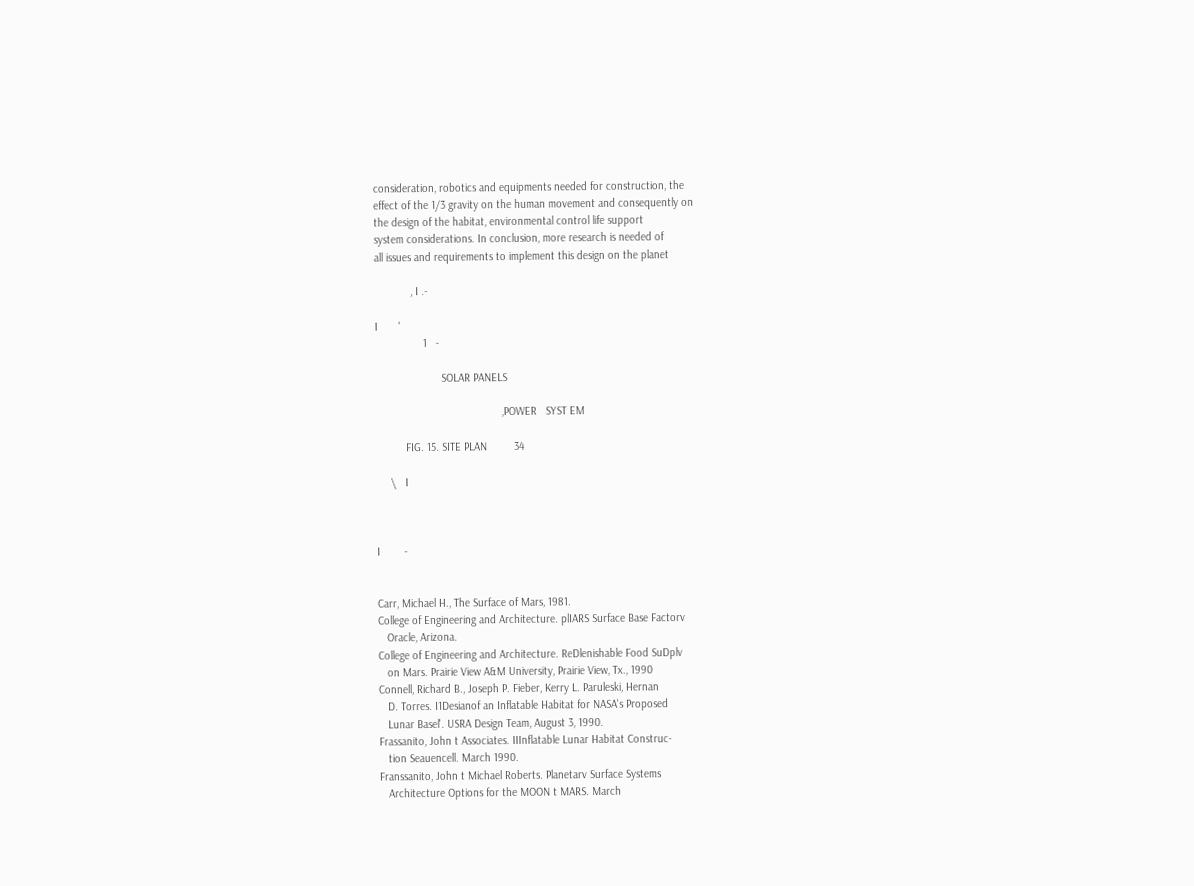consideration, robotics and equipments needed for construction, the
effect of the 1/3 gravity on the human movement and consequently on
the design of the habitat, environmental control life support
system considerations. In conclusion, more research is needed of
all issues and requirements to implement this design on the planet

            , I .-

I       '
                1   -

                      SOLAR PANELS

                                          ,POWER   SYST EM

          FIG. 15. SITE PLAN         34

     \   I



I        -


Carr, Michael H., The Surface of Mars, 1981.
College of Engineering and Architecture. plIARS Surface Base Factorv
   Oracle, Arizona.
College of Engineering and Architecture. ReDlenishable Food SuDplv
   on Mars. Prairie View A&M University, Prairie View, Tx., 1990
Connell, Richard B., Joseph P. Fieber, Kerry L. Paruleski, Hernan
   D. Torres. I1Desianof an Inflatable Habitat for NASA's Proposed
   Lunar Basel'. USRA Design Team, August 3, 1990.
Frassanito, John t Associates. IIInflatable Lunar Habitat Construc-
   tion Seauencell. March 1990.
Franssanito, John t Michael Roberts. Planetarv Surface Systems
   Architecture Options for the MOON t MARS. March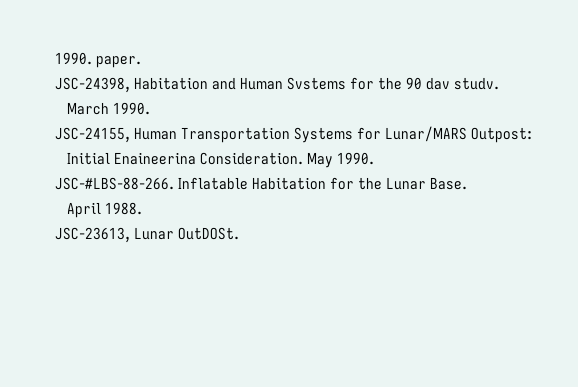1990. paper.
JSC-24398, Habitation and Human Svstems for the 90 dav studv.
   March 1990.
JSC-24155, Human Transportation Systems for Lunar/MARS Outpost:
   Initial Enaineerina Consideration. May 1990.
JSC-#LBS-88-266. Inflatable Habitation for the Lunar Base.
   April 1988.
JSC-23613, Lunar OutDOSt.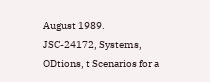August 1989.
JSC-24172, Systems, ODtions, t Scenarios for a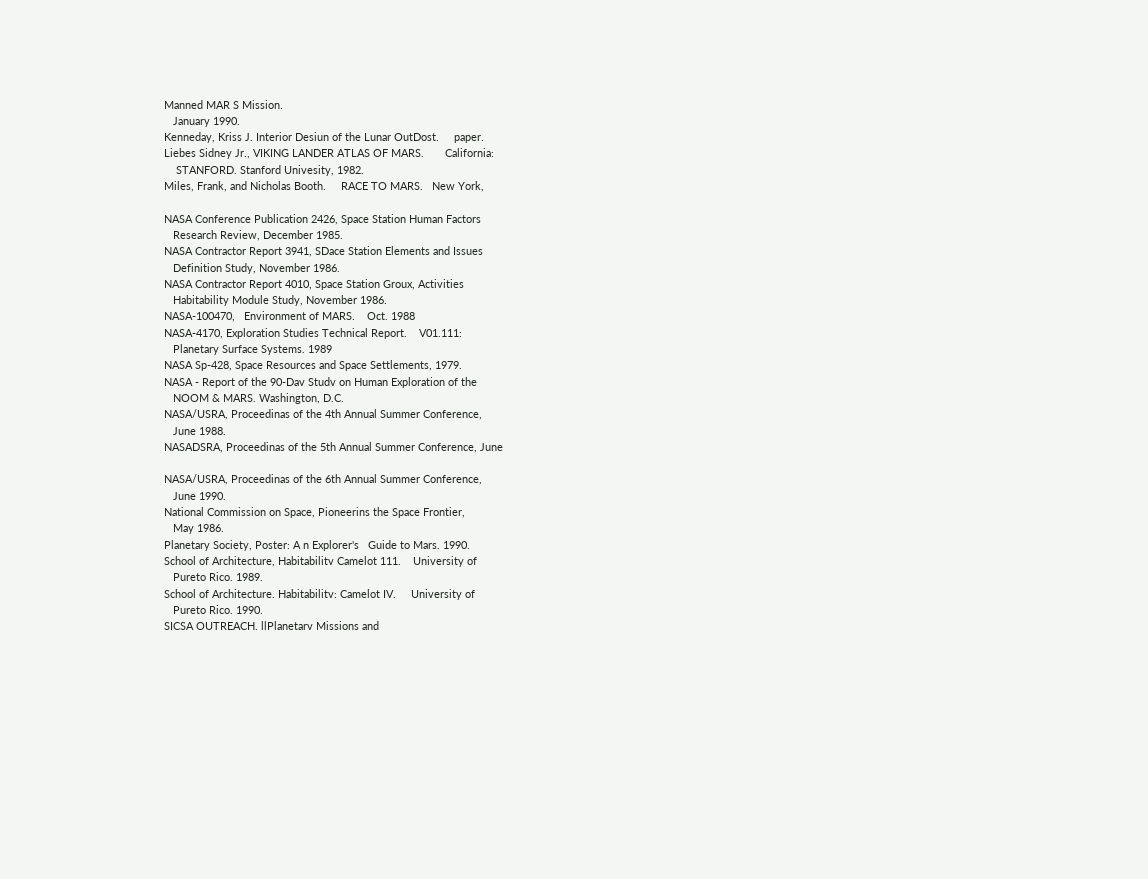Manned MAR S Mission.
   January 1990.
Kenneday, Kriss J. Interior Desiun of the Lunar OutDost.     paper.
Liebes Sidney Jr., VIKING LANDER ATLAS OF MARS.       California:
    STANFORD. Stanford Univesity, 1982.
Miles, Frank, and Nicholas Booth.     RACE TO MARS.   New York,

NASA Conference Publication 2426, Space Station Human Factors
   Research Review, December 1985.
NASA Contractor Report 3941, SDace Station Elements and Issues
   Definition Study, November 1986.
NASA Contractor Report 4010, Space Station Groux, Activities
   Habitability Module Study, November 1986.
NASA-100470,   Environment of MARS.    Oct. 1988
NASA-4170, Exploration Studies Technical Report.    V01.111:
   Planetary Surface Systems. 1989
NASA Sp-428, Space Resources and Space Settlements, 1979.
NASA - Report of the 90-Dav Studv on Human Exploration of the
   NOOM & MARS. Washington, D.C.
NASA/USRA, Proceedinas of the 4th Annual Summer Conference,
   June 1988.
NASADSRA, Proceedinas of the 5th Annual Summer Conference, June

NASA/USRA, Proceedinas of the 6th Annual Summer Conference,
   June 1990.
National Commission on Space, Pioneerins the Space Frontier,
   May 1986.
Planetary Society, Poster: A n Explorer's   Guide to Mars. 1990.
School of Architecture, Habitabilitv Camelot 111.    University of
   Pureto Rico. 1989.
School of Architecture. Habitabilitv: Camelot IV.     University of
   Pureto Rico. 1990.
SICSA OUTREACH. llPlanetarv Missions and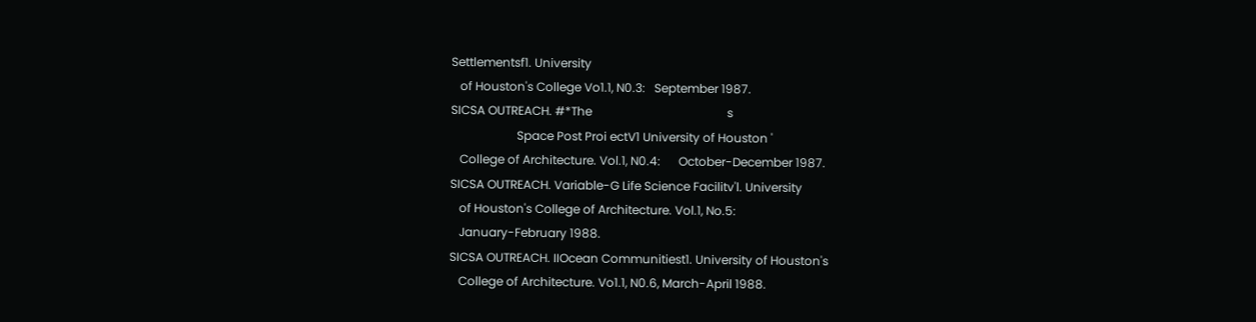Settlementsf1. University
   of Houston's College Vo1.1, N0.3:   September 1987.
SICSA OUTREACH. #*The                                             s
                      Space Post Proi ectV1 University of Houston '
   College of Architecture. Vol.1, N0.4:      October-December 1987.
SICSA OUTREACH. Variable-G Life Science Facilitv'l. University
   of Houston's College of Architecture. Vol.1, No.5:
   January-February 1988.
SICSA OUTREACH. IIOcean Communitiest1. University of Houston's
   College of Architecture. Vo1.1, N0.6, March-April 1988.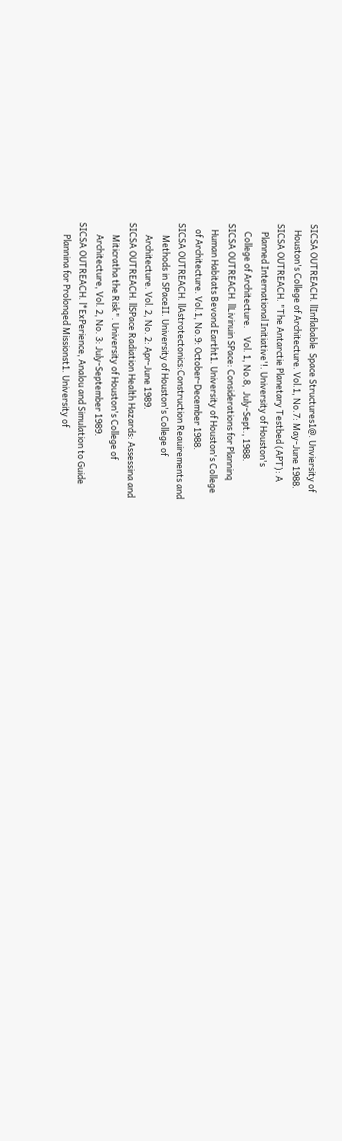SICSA OUTREACH. llInflabable  Space Structures1@. Unviersity of
   Houston's College of Architecture. Vol.1, No.7: May-June 1988.
SICSA OUTREACH. "The Antarctie Planetary Testbed (APT): A
    Planned International Initiative'!. University of Houston's
    College of Architecture.    Vol. 1, No.8,  July-Sept., 1988.
SICSA OUTREACH. llLivinuin SPace: Considerations for Planninq
   Human Habitats Bevond Eartht1. University of Houston's College
   of Architecture. Vol.1, No.9: October-December 1988.
SICSA OUTREACH. llAstrotectonics:Construction Reauirements and
      Methods in SPaceII. University of Houston's College of
      Architecture. Vol. 2, No. 2: Apr-June 1989.
SICSA OUTREACH. llSPace Radiation Health Hazards: Assessina and
      Miticratha the Risk". University of Houston's College of
      Architecture, Vol. 2, No. 3: July-September 1989.
SICSA OUTREACH. l*ExPerience, Analou and Simulation to Guide
      Plannina for Prolonqed Missionst1. University of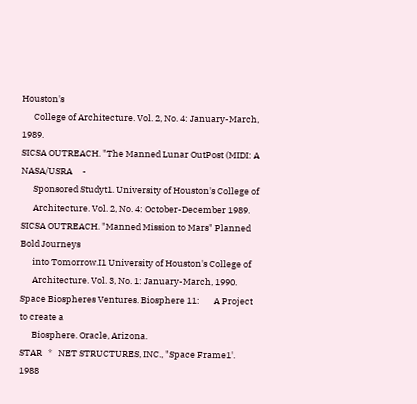Houston's
      College of Architecture. Vol. 2, No. 4: January-March, 1989.
SICSA OUTREACH. "The Manned Lunar OutPost (MIDI: A NASA/USRA     -
      Sponsored Studyt1. University of Houston's College of
      Architecture. Vol. 2, No. 4: October-December 1989.
SICSA OUTREACH. "Manned Mission to Mars" Planned Bold Journeys
      into Tomorrow.I1 University of Houston's College of
      Architecture. Vol. 3, No. 1: January-March, 1990.
Space Biospheres Ventures. Biosphere 11:       A Project to create a
      Biosphere. Oracle, Arizona.
STAR   *   NET STRUCTURES, INC., "Space Frame1'.   1988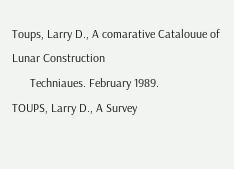Toups, Larry D., A comarative Catalouue of Lunar Construction
      Techniaues. February 1989.
TOUPS, Larry D., A Survey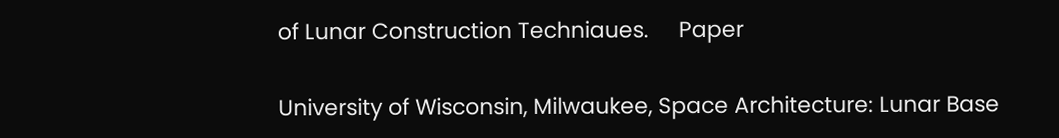of Lunar Construction Techniaues.     Paper

University of Wisconsin, Milwaukee, Space Architecture: Lunar Base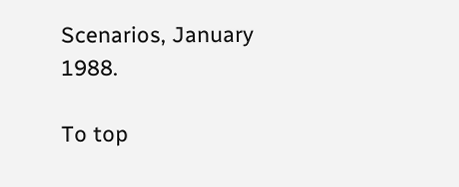Scenarios, January 1988.

To top